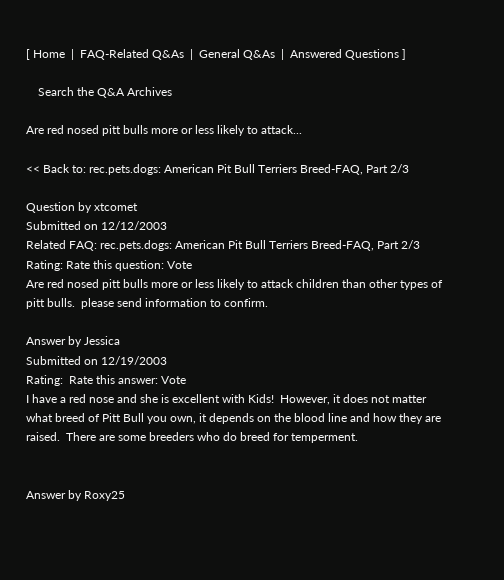[ Home  |  FAQ-Related Q&As  |  General Q&As  |  Answered Questions ]

    Search the Q&A Archives

Are red nosed pitt bulls more or less likely to attack...

<< Back to: rec.pets.dogs: American Pit Bull Terriers Breed-FAQ, Part 2/3

Question by xtcomet
Submitted on 12/12/2003
Related FAQ: rec.pets.dogs: American Pit Bull Terriers Breed-FAQ, Part 2/3
Rating: Rate this question: Vote
Are red nosed pitt bulls more or less likely to attack children than other types of pitt bulls.  please send information to confirm.

Answer by Jessica
Submitted on 12/19/2003
Rating:  Rate this answer: Vote
I have a red nose and she is excellent with Kids!  However, it does not matter what breed of Pitt Bull you own, it depends on the blood line and how they are raised.  There are some breeders who do breed for temperment.


Answer by Roxy25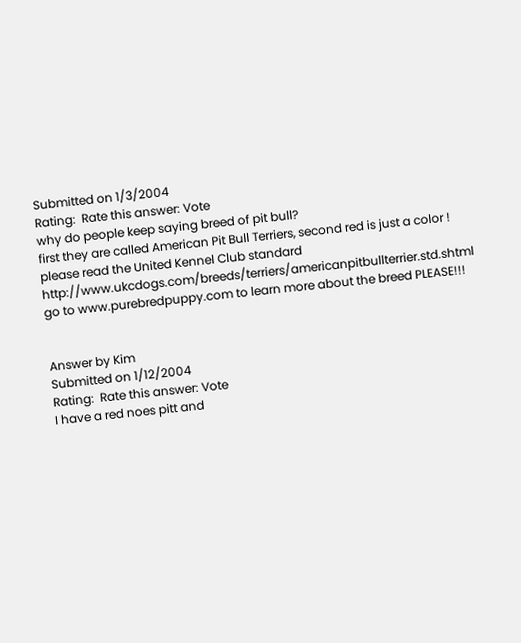Submitted on 1/3/2004
Rating:  Rate this answer: Vote
why do people keep saying breed of pit bull?
first they are called American Pit Bull Terriers, second red is just a color ! please read the United Kennel Club standard http://www.ukcdogs.com/breeds/terriers/americanpitbullterrier.std.shtml
go to www.purebredpuppy.com to learn more about the breed PLEASE!!!


Answer by Kim
Submitted on 1/12/2004
Rating:  Rate this answer: Vote
I have a red noes pitt and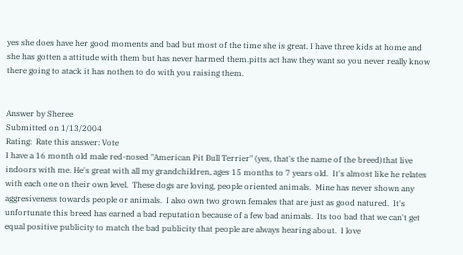yes she does have her good moments and bad but most of the time she is great. I have three kids at home and she has gotten a attitude with them but has never harmed them.pitts act haw they want so you never really know there going to atack it has nothen to do with you raising them.


Answer by Sheree
Submitted on 1/13/2004
Rating:  Rate this answer: Vote
I have a 16 month old male red-nosed "American Pit Bull Terrier" (yes, that's the name of the breed)that live indoors with me. He's great with all my grandchildren, ages 15 months to 7 years old.  It's almost like he relates with each one on their own level.  These dogs are loving, people oriented animals.  Mine has never shown any aggresiveness towards people or animals.  I also own two grown females that are just as good natured.  It's unfortunate this breed has earned a bad reputation because of a few bad animals.  Its too bad that we can't get equal positive publicity to match the bad publicity that people are always hearing about.  I love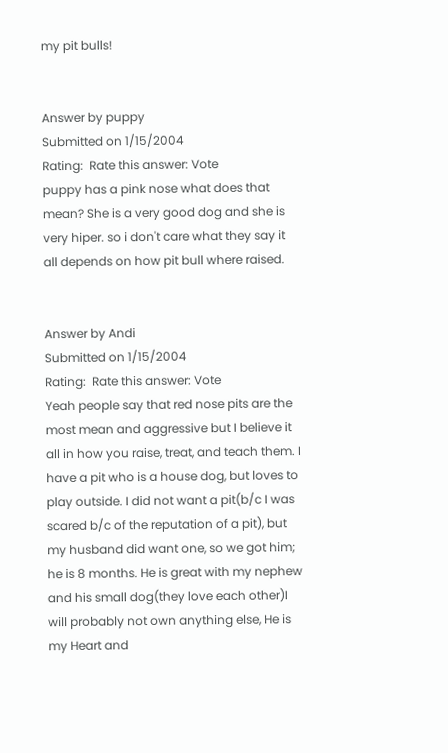my pit bulls!


Answer by puppy
Submitted on 1/15/2004
Rating:  Rate this answer: Vote
puppy has a pink nose what does that mean? She is a very good dog and she is very hiper. so i don't care what they say it all depends on how pit bull where raised.


Answer by Andi
Submitted on 1/15/2004
Rating:  Rate this answer: Vote
Yeah people say that red nose pits are the most mean and aggressive but I believe it all in how you raise, treat, and teach them. I have a pit who is a house dog, but loves to play outside. I did not want a pit(b/c I was scared b/c of the reputation of a pit), but my husband did want one, so we got him; he is 8 months. He is great with my nephew and his small dog(they love each other)I will probably not own anything else, He is my Heart and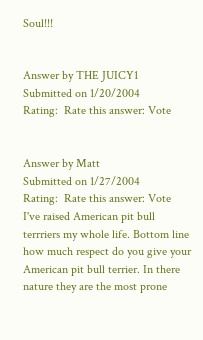Soul!!!


Answer by THE JUICY1
Submitted on 1/20/2004
Rating:  Rate this answer: Vote


Answer by Matt
Submitted on 1/27/2004
Rating:  Rate this answer: Vote
I've raised American pit bull terrriers my whole life. Bottom line how much respect do you give your American pit bull terrier. In there nature they are the most prone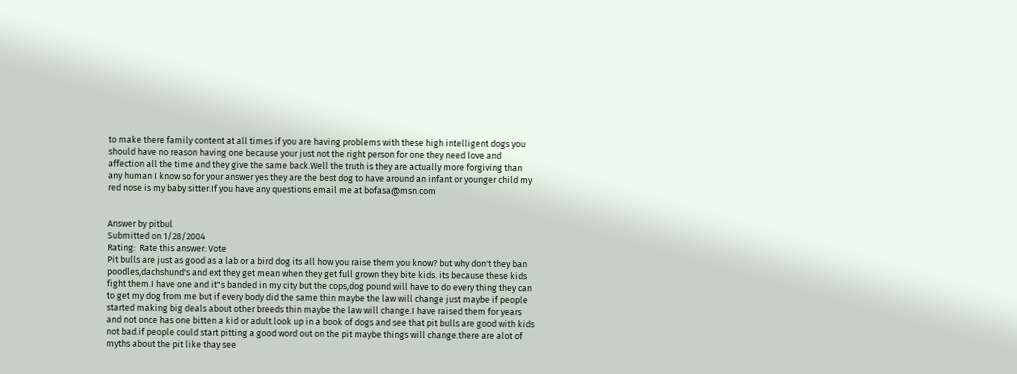to make there family content at all times if you are having problems with these high intelligent dogs you should have no reason having one because your just not the right person for one they need love and affection all the time and they give the same back.Well the truth is they are actually more forgiving than any human I know so for your answer yes they are the best dog to have around an infant or younger child my red nose is my baby sitter.If you have any questions email me at bofasa@msn.com


Answer by pitbul
Submitted on 1/28/2004
Rating:  Rate this answer: Vote
Pit bulls are just as good as a lab or a bird dog its all how you raise them you know? but why don't they ban poodles,dachshund's and ext they get mean when they get full grown they bite kids. its because these kids fight them.I have one and it"s banded in my city but the cops,dog pound will have to do every thing they can to get my dog from me but if every body did the same thin maybe the law will change just maybe if people started making big deals about other breeds thin maybe the law will change.I have raised them for years and not once has one bitten a kid or adult.look up in a book of dogs and see that pit bulls are good with kids not bad.if people could start pitting a good word out on the pit maybe things will change.there are alot of myths about the pit like thay see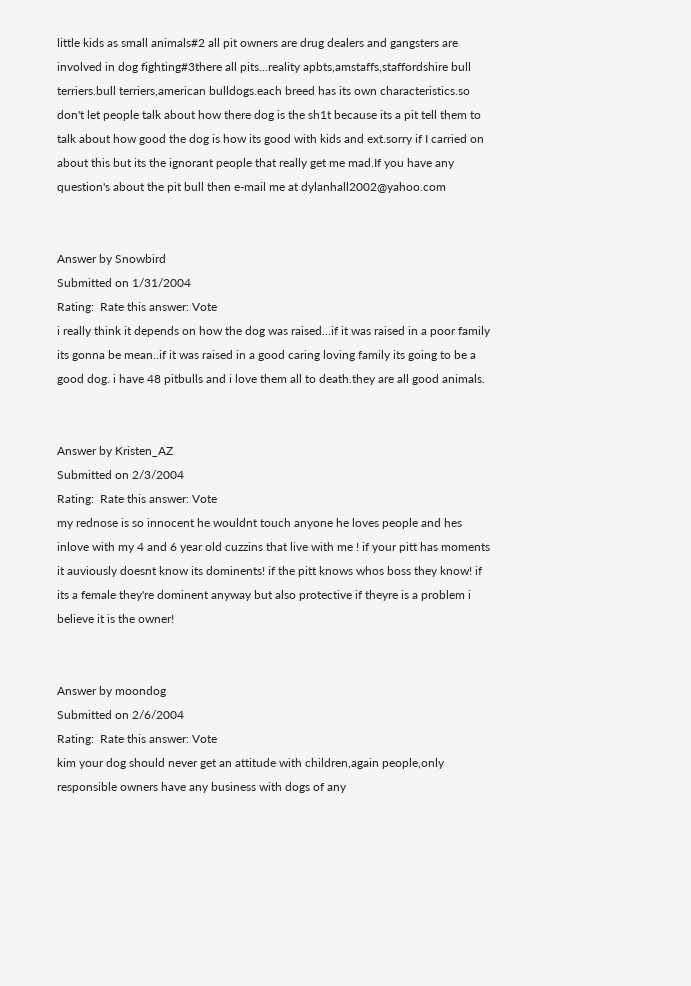little kids as small animals#2 all pit owners are drug dealers and gangsters are involved in dog fighting#3there all pits...reality apbts,amstaffs,staffordshire bull terriers.bull terriers,american bulldogs.each breed has its own characteristics.so don't let people talk about how there dog is the sh1t because its a pit tell them to talk about how good the dog is how its good with kids and ext.sorry if I carried on about this but its the ignorant people that really get me mad.If you have any question's about the pit bull then e-mail me at dylanhall2002@yahoo.com


Answer by Snowbird
Submitted on 1/31/2004
Rating:  Rate this answer: Vote
i really think it depends on how the dog was raised...if it was raised in a poor family its gonna be mean..if it was raised in a good caring loving family its going to be a good dog. i have 48 pitbulls and i love them all to death.they are all good animals.


Answer by Kristen_AZ
Submitted on 2/3/2004
Rating:  Rate this answer: Vote
my rednose is so innocent he wouldnt touch anyone he loves people and hes inlove with my 4 and 6 year old cuzzins that live with me ! if your pitt has moments it auviously doesnt know its dominents! if the pitt knows whos boss they know! if its a female they're dominent anyway but also protective if theyre is a problem i believe it is the owner!


Answer by moondog
Submitted on 2/6/2004
Rating:  Rate this answer: Vote
kim your dog should never get an attitude with children,again people,only responsible owners have any business with dogs of any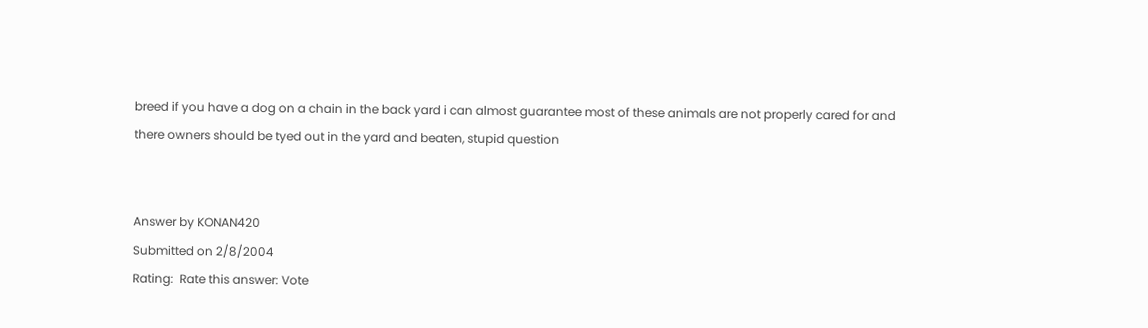breed if you have a dog on a chain in the back yard i can almost guarantee most of these animals are not properly cared for and there owners should be tyed out in the yard and beaten, stupid question


Answer by KONAN420
Submitted on 2/8/2004
Rating:  Rate this answer: Vote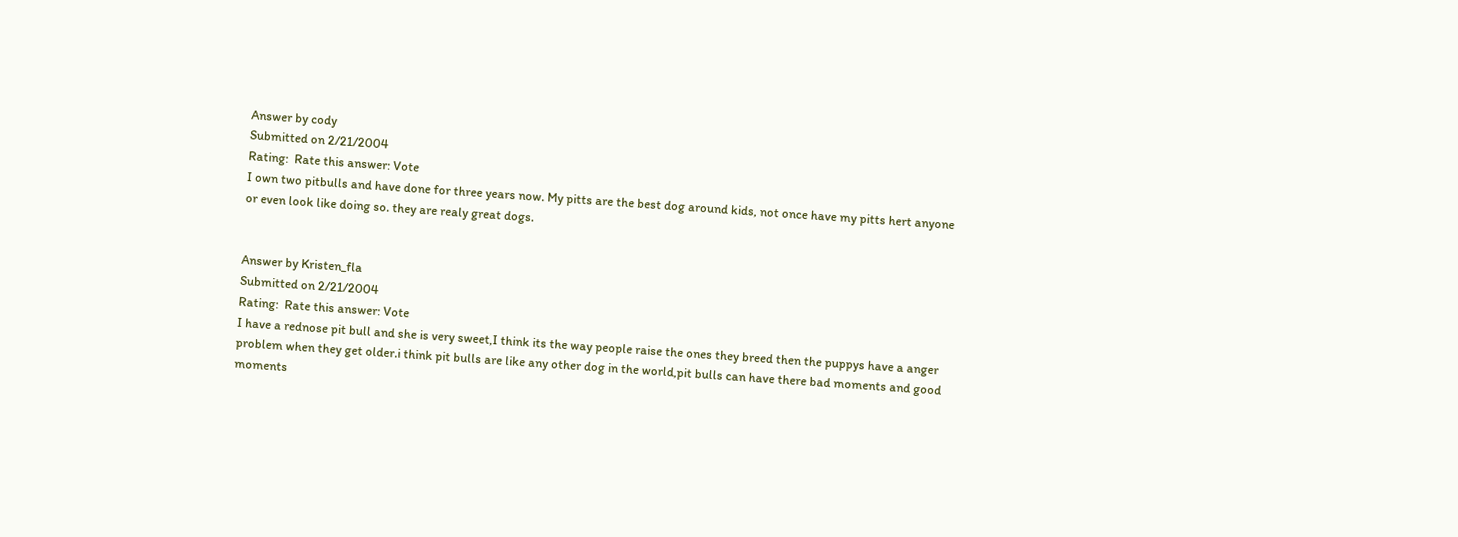Answer by cody
Submitted on 2/21/2004
Rating:  Rate this answer: Vote
I own two pitbulls and have done for three years now. My pitts are the best dog around kids, not once have my pitts hert anyone or even look like doing so. they are realy great dogs.


Answer by Kristen_fla
Submitted on 2/21/2004
Rating:  Rate this answer: Vote
I have a rednose pit bull and she is very sweet,I think its the way people raise the ones they breed then the puppys have a anger problem when they get older.i think pit bulls are like any other dog in the world,pit bulls can have there bad moments and good moments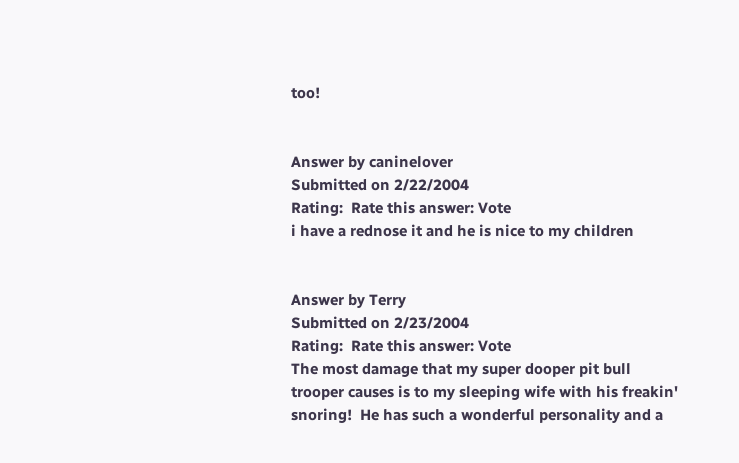too!


Answer by caninelover
Submitted on 2/22/2004
Rating:  Rate this answer: Vote
i have a rednose it and he is nice to my children


Answer by Terry
Submitted on 2/23/2004
Rating:  Rate this answer: Vote
The most damage that my super dooper pit bull trooper causes is to my sleeping wife with his freakin' snoring!  He has such a wonderful personality and a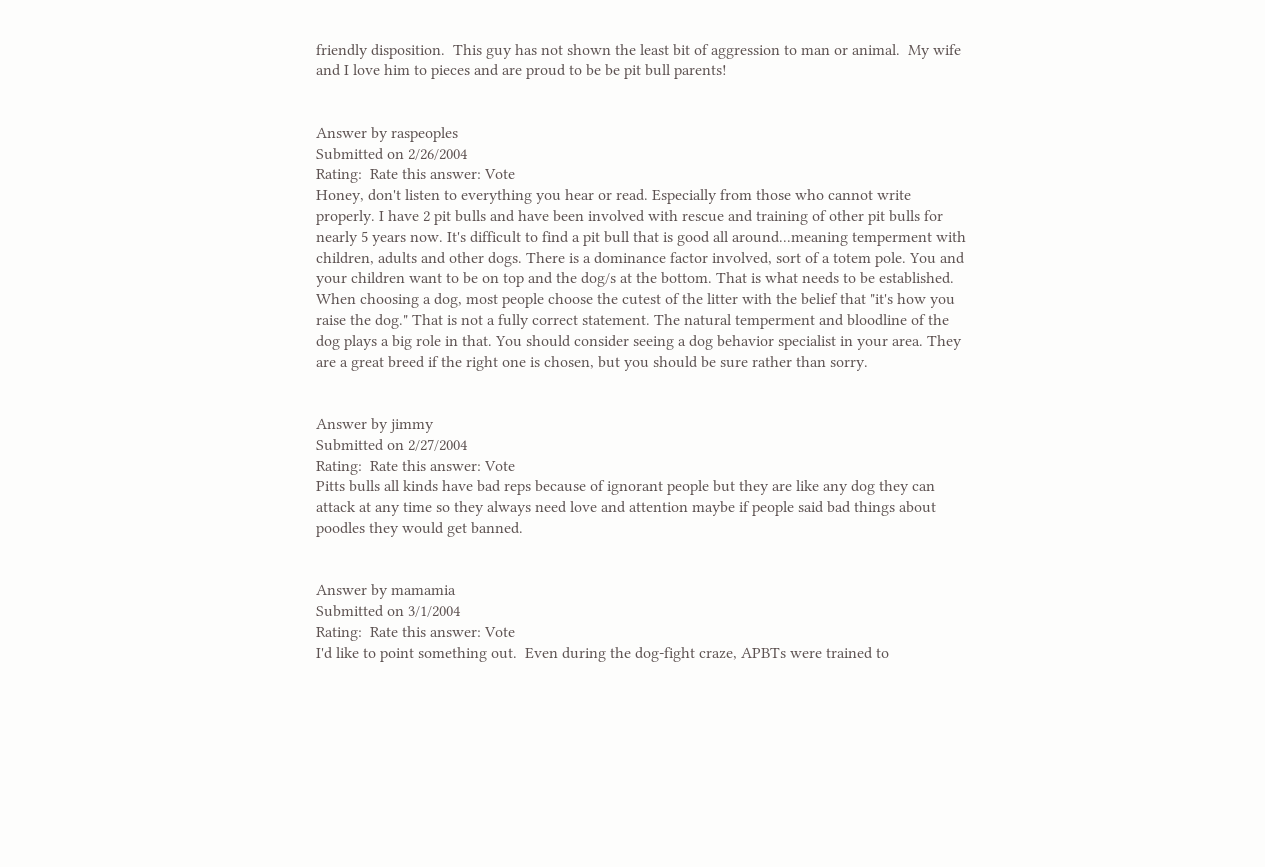friendly disposition.  This guy has not shown the least bit of aggression to man or animal.  My wife and I love him to pieces and are proud to be be pit bull parents!


Answer by raspeoples
Submitted on 2/26/2004
Rating:  Rate this answer: Vote
Honey, don't listen to everything you hear or read. Especially from those who cannot write properly. I have 2 pit bulls and have been involved with rescue and training of other pit bulls for nearly 5 years now. It's difficult to find a pit bull that is good all around...meaning temperment with children, adults and other dogs. There is a dominance factor involved, sort of a totem pole. You and your children want to be on top and the dog/s at the bottom. That is what needs to be established. When choosing a dog, most people choose the cutest of the litter with the belief that "it's how you raise the dog." That is not a fully correct statement. The natural temperment and bloodline of the dog plays a big role in that. You should consider seeing a dog behavior specialist in your area. They are a great breed if the right one is chosen, but you should be sure rather than sorry.


Answer by jimmy
Submitted on 2/27/2004
Rating:  Rate this answer: Vote
Pitts bulls all kinds have bad reps because of ignorant people but they are like any dog they can attack at any time so they always need love and attention maybe if people said bad things about poodles they would get banned.


Answer by mamamia
Submitted on 3/1/2004
Rating:  Rate this answer: Vote
I'd like to point something out.  Even during the dog-fight craze, APBTs were trained to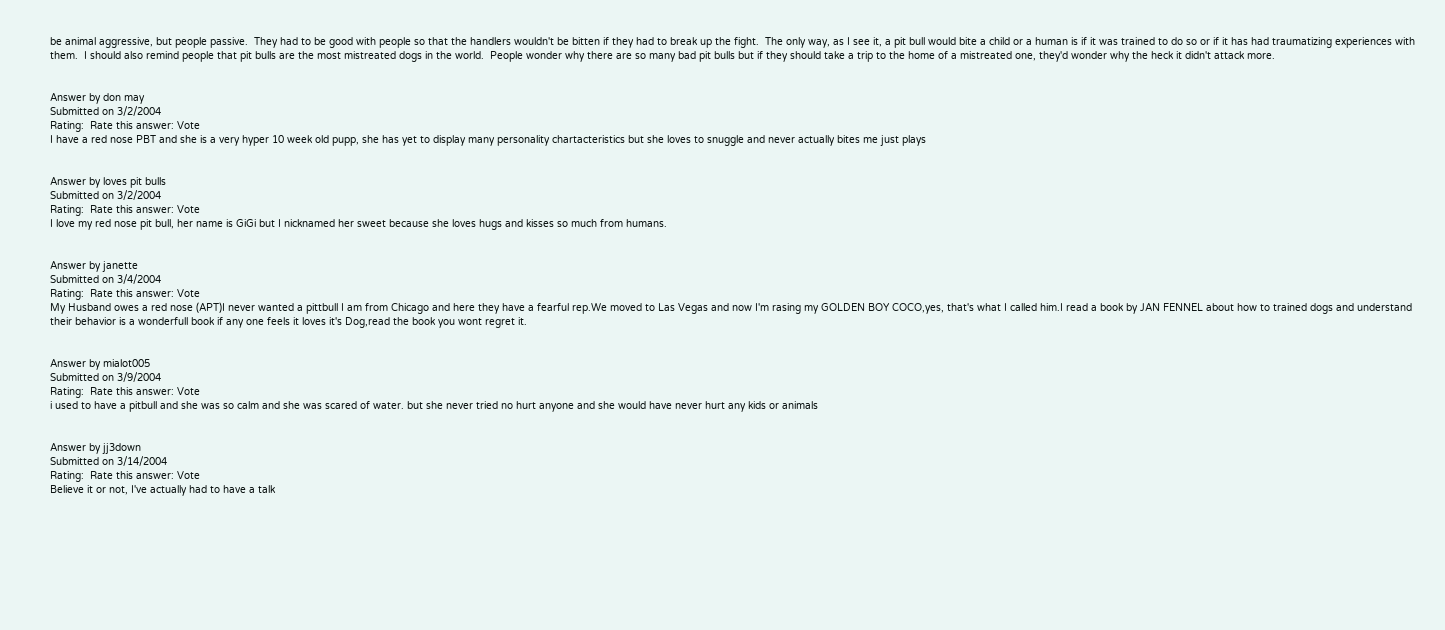be animal aggressive, but people passive.  They had to be good with people so that the handlers wouldn't be bitten if they had to break up the fight.  The only way, as I see it, a pit bull would bite a child or a human is if it was trained to do so or if it has had traumatizing experiences with them.  I should also remind people that pit bulls are the most mistreated dogs in the world.  People wonder why there are so many bad pit bulls but if they should take a trip to the home of a mistreated one, they'd wonder why the heck it didn't attack more.


Answer by don may
Submitted on 3/2/2004
Rating:  Rate this answer: Vote
I have a red nose PBT and she is a very hyper 10 week old pupp, she has yet to display many personality chartacteristics but she loves to snuggle and never actually bites me just plays


Answer by loves pit bulls
Submitted on 3/2/2004
Rating:  Rate this answer: Vote
I love my red nose pit bull, her name is GiGi but I nicknamed her sweet because she loves hugs and kisses so much from humans.


Answer by janette
Submitted on 3/4/2004
Rating:  Rate this answer: Vote
My Husband owes a red nose (APT)I never wanted a pittbull I am from Chicago and here they have a fearful rep.We moved to Las Vegas and now I'm rasing my GOLDEN BOY COCO,yes, that's what I called him.I read a book by JAN FENNEL about how to trained dogs and understand their behavior is a wonderfull book if any one feels it loves it's Dog,read the book you wont regret it.


Answer by mialot005
Submitted on 3/9/2004
Rating:  Rate this answer: Vote
i used to have a pitbull and she was so calm and she was scared of water. but she never tried no hurt anyone and she would have never hurt any kids or animals


Answer by jj3down
Submitted on 3/14/2004
Rating:  Rate this answer: Vote
Believe it or not, I've actually had to have a talk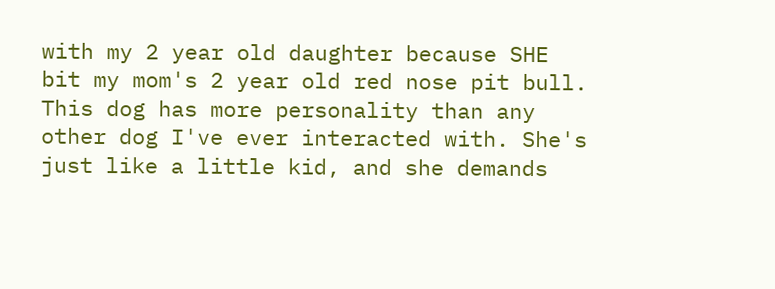with my 2 year old daughter because SHE bit my mom's 2 year old red nose pit bull. This dog has more personality than any other dog I've ever interacted with. She's just like a little kid, and she demands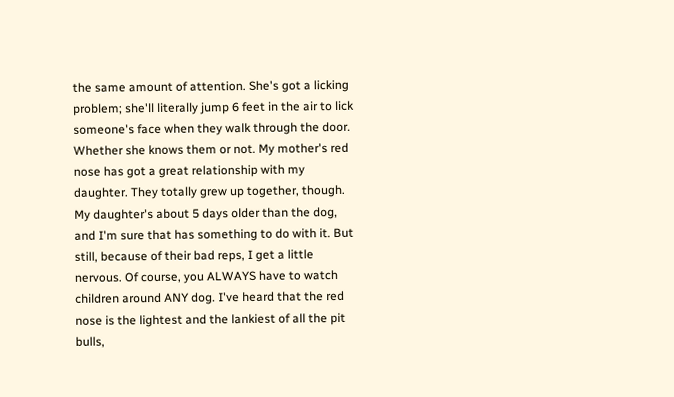the same amount of attention. She's got a licking problem; she'll literally jump 6 feet in the air to lick someone's face when they walk through the door. Whether she knows them or not. My mother's red nose has got a great relationship with my daughter. They totally grew up together, though. My daughter's about 5 days older than the dog, and I'm sure that has something to do with it. But still, because of their bad reps, I get a little nervous. Of course, you ALWAYS have to watch children around ANY dog. I've heard that the red nose is the lightest and the lankiest of all the pit bulls,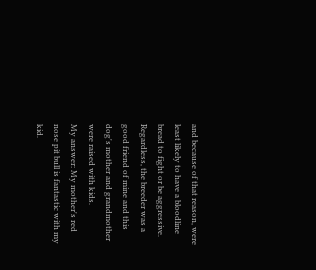and because of that reason, were least likely to have a bloodline bread to fight or be aggressive. Regardless, the breeder was a good friend of mine and this dog's mother and grandmother were raised with kids.
My answer: My mother's red nose pit bull is fantastic with my kid.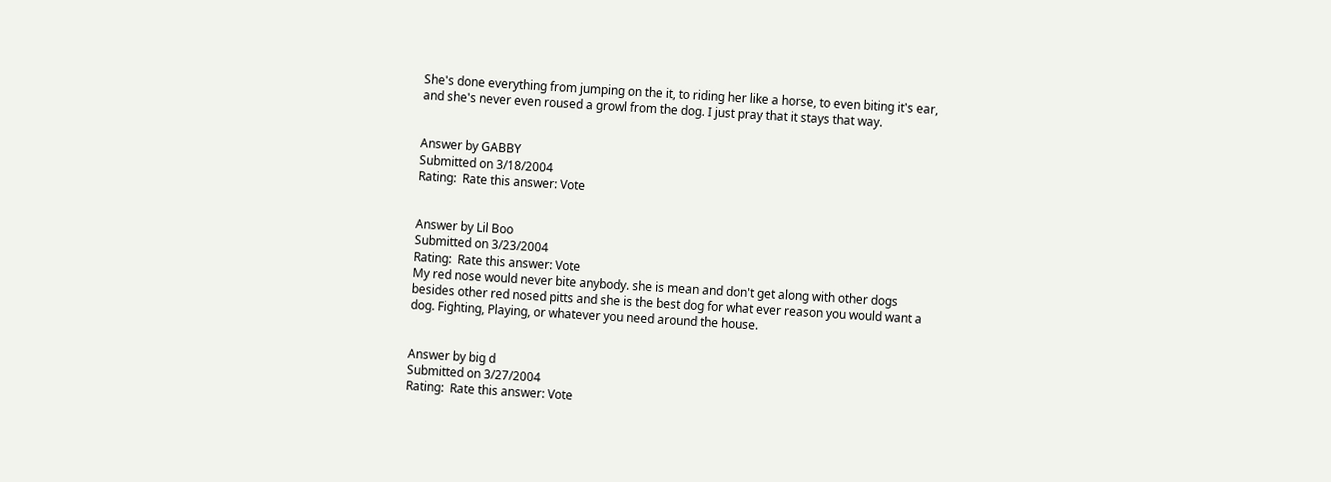She's done everything from jumping on the it, to riding her like a horse, to even biting it's ear, and she's never even roused a growl from the dog. I just pray that it stays that way.


Answer by GABBY
Submitted on 3/18/2004
Rating:  Rate this answer: Vote


Answer by Lil Boo
Submitted on 3/23/2004
Rating:  Rate this answer: Vote
My red nose would never bite anybody. she is mean and don't get along with other dogs besides other red nosed pitts and she is the best dog for what ever reason you would want a dog. Fighting, Playing, or whatever you need around the house.


Answer by big d
Submitted on 3/27/2004
Rating:  Rate this answer: Vote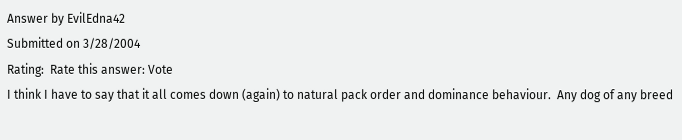Answer by EvilEdna42
Submitted on 3/28/2004
Rating:  Rate this answer: Vote
I think I have to say that it all comes down (again) to natural pack order and dominance behaviour.  Any dog of any breed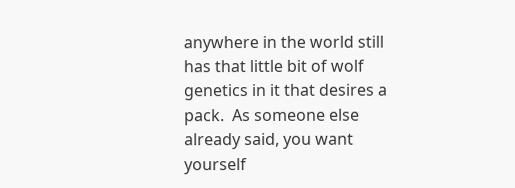anywhere in the world still has that little bit of wolf genetics in it that desires a pack.  As someone else already said, you want yourself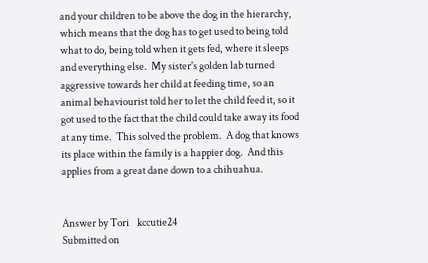and your children to be above the dog in the hierarchy, which means that the dog has to get used to being told what to do, being told when it gets fed, where it sleeps and everything else.  My sister's golden lab turned aggressive towards her child at feeding time, so an animal behaviourist told her to let the child feed it, so it got used to the fact that the child could take away its food at any time.  This solved the problem.  A dog that knows its place within the family is a happier dog.  And this applies from a great dane down to a chihuahua.


Answer by Tori    kccutie24
Submitted on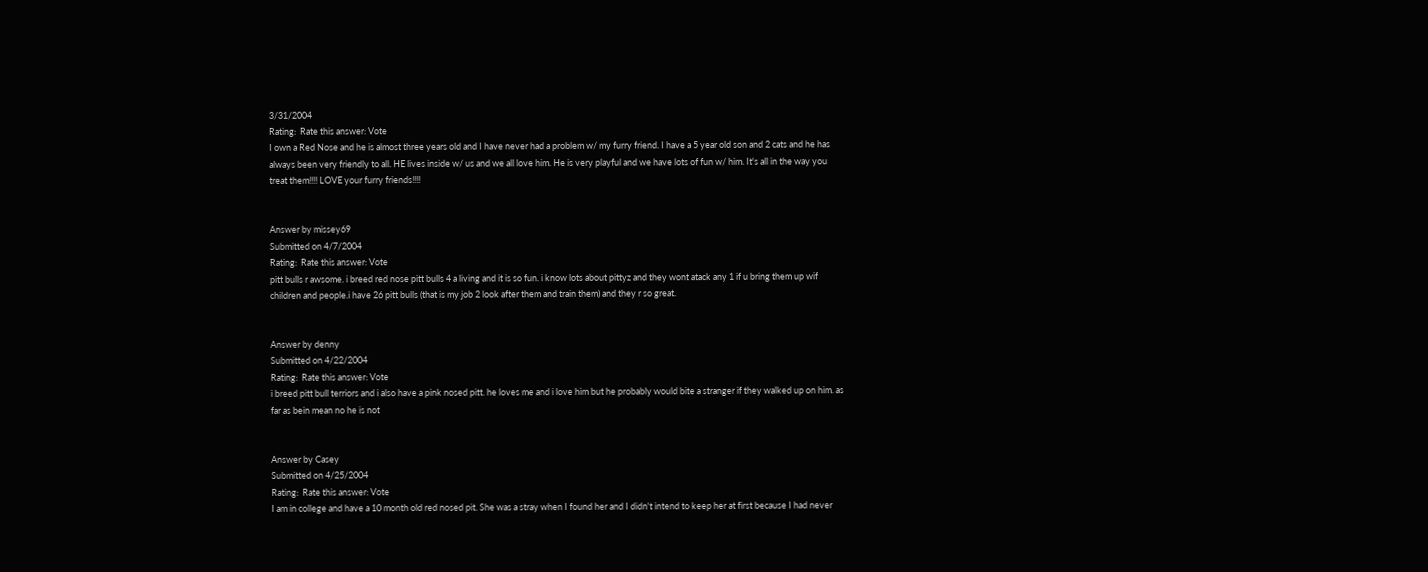3/31/2004
Rating:  Rate this answer: Vote
I own a Red Nose and he is almost three years old and I have never had a problem w/ my furry friend. I have a 5 year old son and 2 cats and he has always been very friendly to all. HE lives inside w/ us and we all love him. He is very playful and we have lots of fun w/ him. It's all in the way you treat them!!!! LOVE your furry friends!!!!


Answer by missey69
Submitted on 4/7/2004
Rating:  Rate this answer: Vote
pitt bulls r awsome. i breed red nose pitt bulls 4 a living and it is so fun. i know lots about pittyz and they wont atack any 1 if u bring them up wif children and people.i have 26 pitt bulls (that is my job 2 look after them and train them) and they r so great.


Answer by denny
Submitted on 4/22/2004
Rating:  Rate this answer: Vote
i breed pitt bull terriors and i also have a pink nosed pitt. he loves me and i love him but he probably would bite a stranger if they walked up on him. as far as bein mean no he is not


Answer by Casey
Submitted on 4/25/2004
Rating:  Rate this answer: Vote
I am in college and have a 10 month old red nosed pit. She was a stray when I found her and I didn't intend to keep her at first because I had never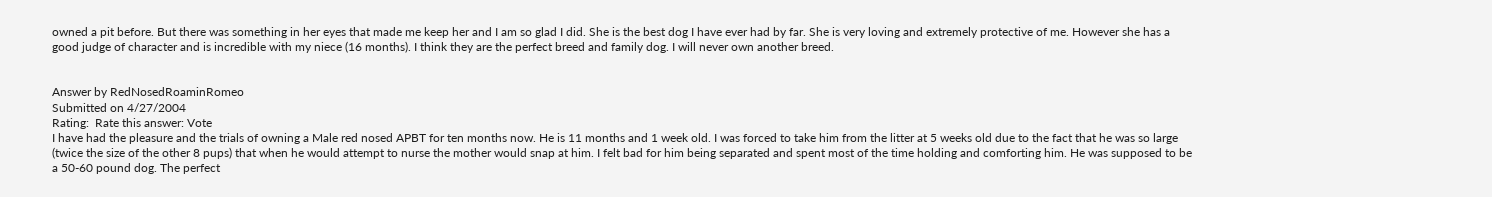owned a pit before. But there was something in her eyes that made me keep her and I am so glad I did. She is the best dog I have ever had by far. She is very loving and extremely protective of me. However she has a good judge of character and is incredible with my niece (16 months). I think they are the perfect breed and family dog. I will never own another breed.


Answer by RedNosedRoaminRomeo
Submitted on 4/27/2004
Rating:  Rate this answer: Vote
I have had the pleasure and the trials of owning a Male red nosed APBT for ten months now. He is 11 months and 1 week old. I was forced to take him from the litter at 5 weeks old due to the fact that he was so large (twice the size of the other 8 pups) that when he would attempt to nurse the mother would snap at him. I felt bad for him being separated and spent most of the time holding and comforting him. He was supposed to be a 50-60 pound dog. The perfect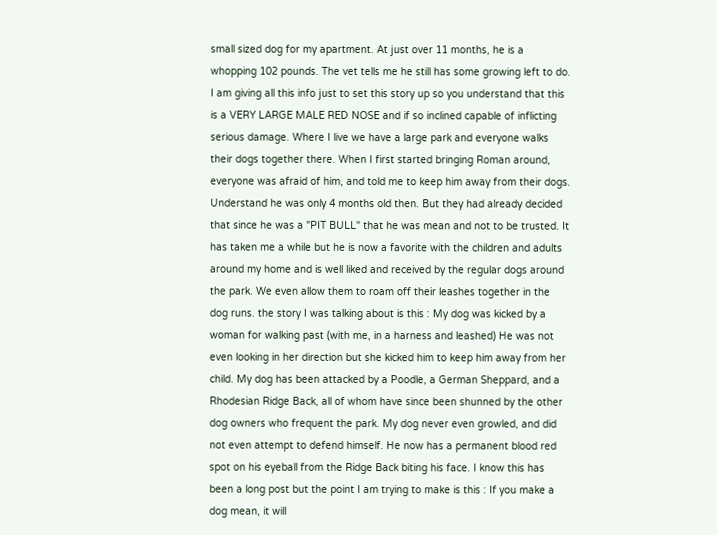small sized dog for my apartment. At just over 11 months, he is a whopping 102 pounds. The vet tells me he still has some growing left to do. I am giving all this info just to set this story up so you understand that this is a VERY LARGE MALE RED NOSE and if so inclined capable of inflicting serious damage. Where I live we have a large park and everyone walks their dogs together there. When I first started bringing Roman around, everyone was afraid of him, and told me to keep him away from their dogs. Understand he was only 4 months old then. But they had already decided that since he was a "PIT BULL" that he was mean and not to be trusted. It has taken me a while but he is now a favorite with the children and adults around my home and is well liked and received by the regular dogs around the park. We even allow them to roam off their leashes together in the dog runs. the story I was talking about is this : My dog was kicked by a woman for walking past (with me, in a harness and leashed) He was not even looking in her direction but she kicked him to keep him away from her child. My dog has been attacked by a Poodle, a German Sheppard, and a Rhodesian Ridge Back, all of whom have since been shunned by the other dog owners who frequent the park. My dog never even growled, and did not even attempt to defend himself. He now has a permanent blood red spot on his eyeball from the Ridge Back biting his face. I know this has been a long post but the point I am trying to make is this : If you make a dog mean, it will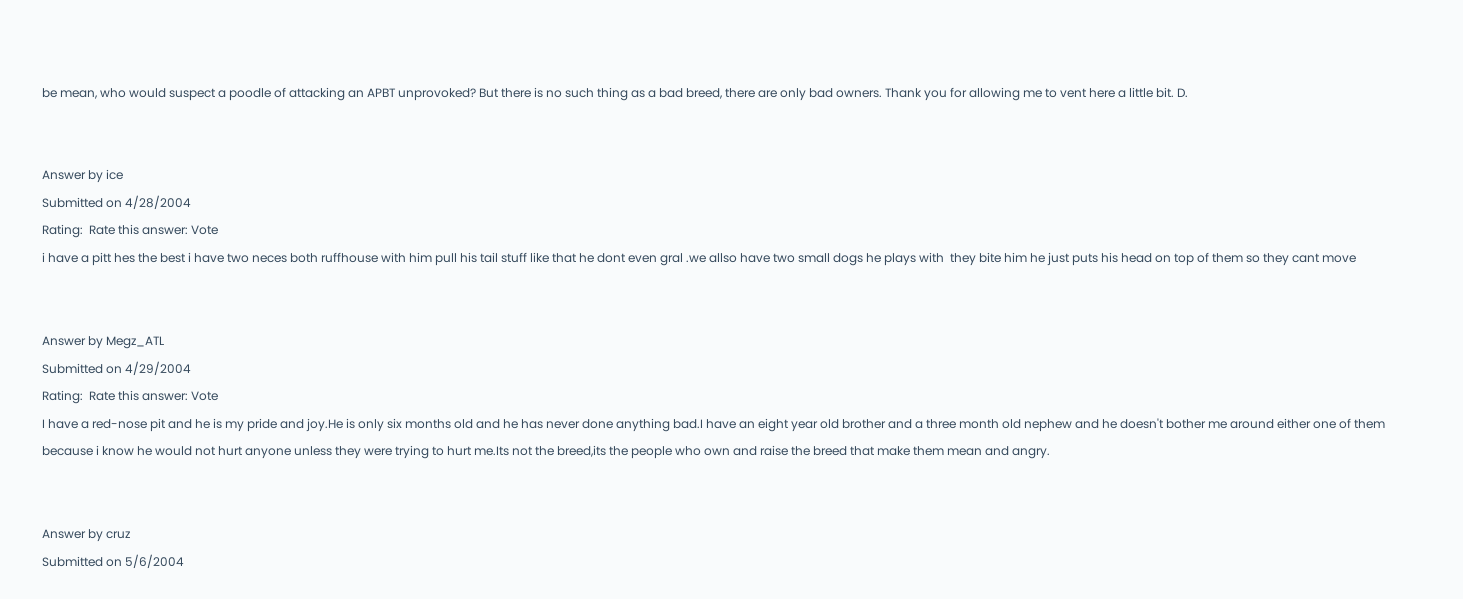be mean, who would suspect a poodle of attacking an APBT unprovoked? But there is no such thing as a bad breed, there are only bad owners. Thank you for allowing me to vent here a little bit. D.


Answer by ice
Submitted on 4/28/2004
Rating:  Rate this answer: Vote
i have a pitt hes the best i have two neces both ruffhouse with him pull his tail stuff like that he dont even gral .we allso have two small dogs he plays with  they bite him he just puts his head on top of them so they cant move


Answer by Megz_ATL
Submitted on 4/29/2004
Rating:  Rate this answer: Vote
I have a red-nose pit and he is my pride and joy.He is only six months old and he has never done anything bad.I have an eight year old brother and a three month old nephew and he doesn't bother me around either one of them because i know he would not hurt anyone unless they were trying to hurt me.Its not the breed,its the people who own and raise the breed that make them mean and angry.


Answer by cruz
Submitted on 5/6/2004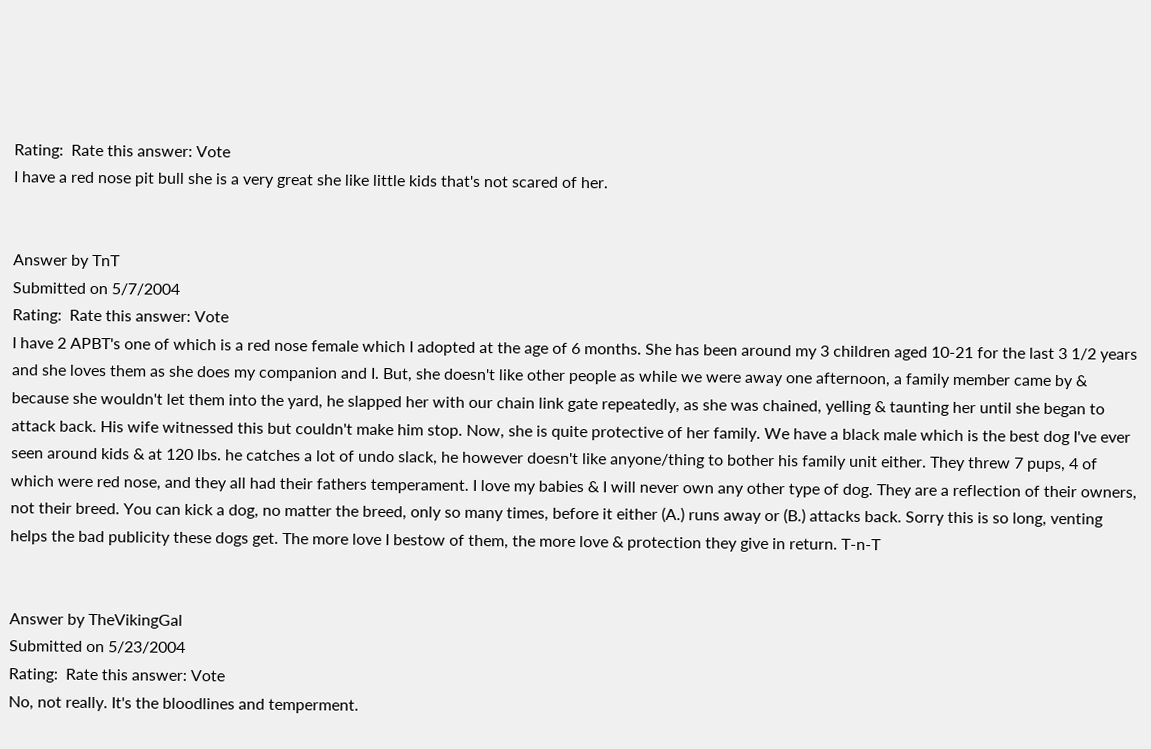Rating:  Rate this answer: Vote
I have a red nose pit bull she is a very great she like little kids that's not scared of her.


Answer by TnT
Submitted on 5/7/2004
Rating:  Rate this answer: Vote
I have 2 APBT's one of which is a red nose female which I adopted at the age of 6 months. She has been around my 3 children aged 10-21 for the last 3 1/2 years and she loves them as she does my companion and I. But, she doesn't like other people as while we were away one afternoon, a family member came by & because she wouldn't let them into the yard, he slapped her with our chain link gate repeatedly, as she was chained, yelling & taunting her until she began to attack back. His wife witnessed this but couldn't make him stop. Now, she is quite protective of her family. We have a black male which is the best dog I've ever seen around kids & at 120 lbs. he catches a lot of undo slack, he however doesn't like anyone/thing to bother his family unit either. They threw 7 pups, 4 of which were red nose, and they all had their fathers temperament. I love my babies & I will never own any other type of dog. They are a reflection of their owners, not their breed. You can kick a dog, no matter the breed, only so many times, before it either (A.) runs away or (B.) attacks back. Sorry this is so long, venting helps the bad publicity these dogs get. The more love I bestow of them, the more love & protection they give in return. T-n-T


Answer by TheVikingGal
Submitted on 5/23/2004
Rating:  Rate this answer: Vote
No, not really. It's the bloodlines and temperment.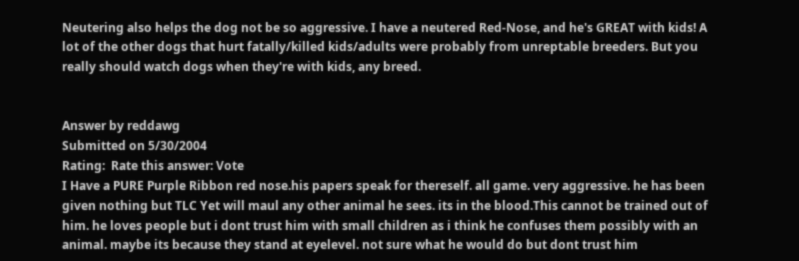Neutering also helps the dog not be so aggressive. I have a neutered Red-Nose, and he's GREAT with kids! A lot of the other dogs that hurt fatally/killed kids/adults were probably from unreptable breeders. But you really should watch dogs when they're with kids, any breed.


Answer by reddawg
Submitted on 5/30/2004
Rating:  Rate this answer: Vote
I Have a PURE Purple Ribbon red nose.his papers speak for thereself. all game. very aggressive. he has been given nothing but TLC Yet will maul any other animal he sees. its in the blood.This cannot be trained out of him. he loves people but i dont trust him with small children as i think he confuses them possibly with an animal. maybe its because they stand at eyelevel. not sure what he would do but dont trust him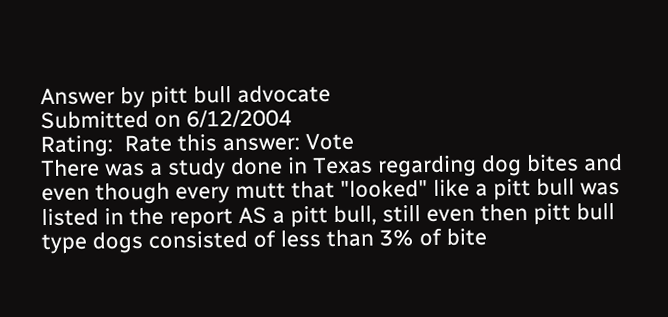Answer by pitt bull advocate
Submitted on 6/12/2004
Rating:  Rate this answer: Vote
There was a study done in Texas regarding dog bites and even though every mutt that "looked" like a pitt bull was listed in the report AS a pitt bull, still even then pitt bull type dogs consisted of less than 3% of bite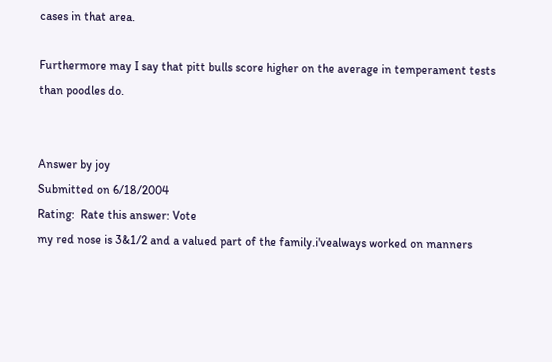cases in that area.

Furthermore may I say that pitt bulls score higher on the average in temperament tests than poodles do.


Answer by joy
Submitted on 6/18/2004
Rating:  Rate this answer: Vote
my red nose is 3&1/2 and a valued part of the family.i'vealways worked on manners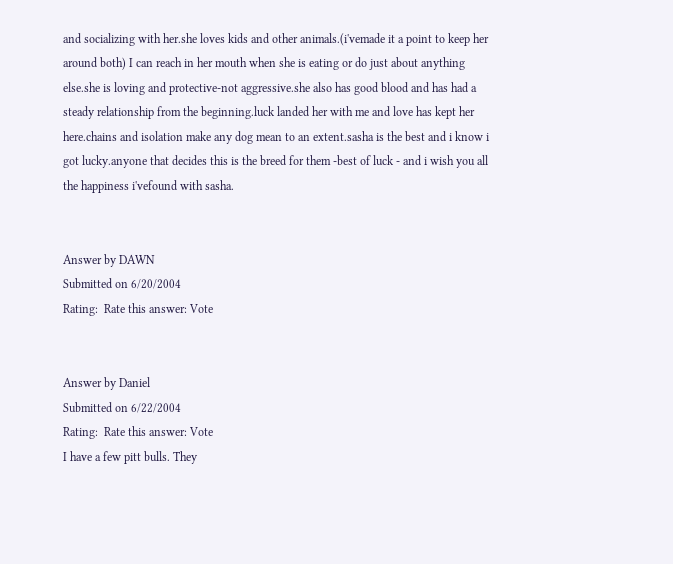and socializing with her.she loves kids and other animals.(i'vemade it a point to keep her around both) I can reach in her mouth when she is eating or do just about anything else.she is loving and protective-not aggressive.she also has good blood and has had a steady relationship from the beginning.luck landed her with me and love has kept her here.chains and isolation make any dog mean to an extent.sasha is the best and i know i got lucky.anyone that decides this is the breed for them -best of luck - and i wish you all the happiness i'vefound with sasha.


Answer by DAWN
Submitted on 6/20/2004
Rating:  Rate this answer: Vote


Answer by Daniel
Submitted on 6/22/2004
Rating:  Rate this answer: Vote
I have a few pitt bulls. They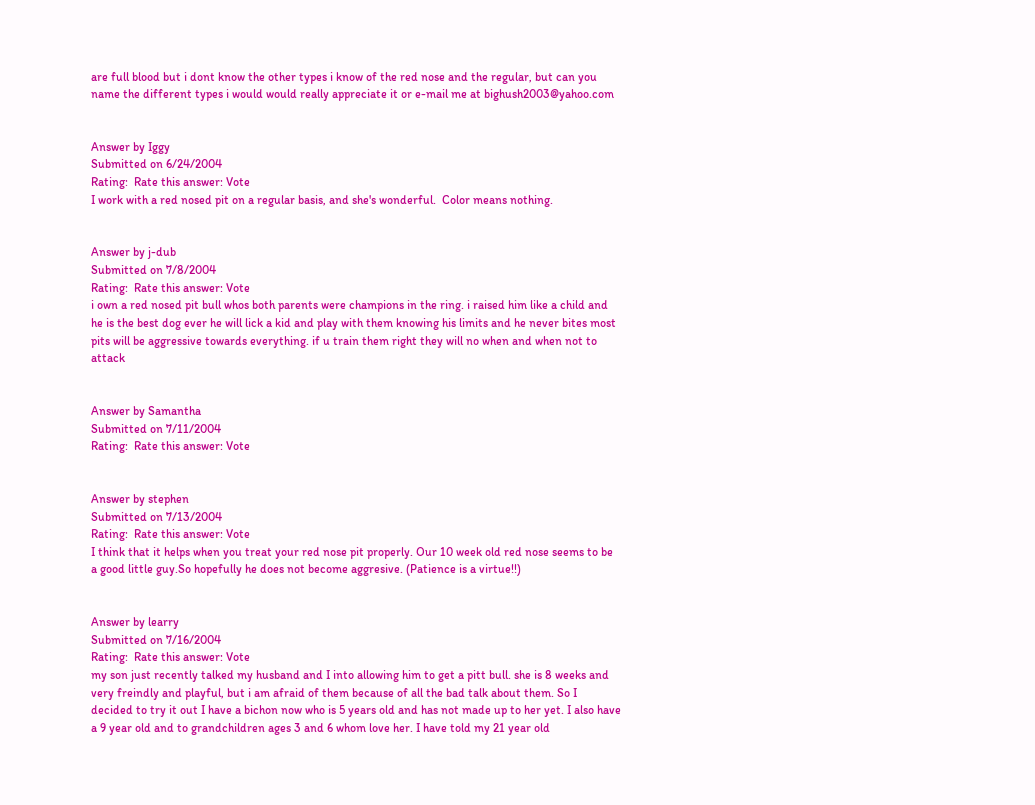are full blood but i dont know the other types i know of the red nose and the regular, but can you name the different types i would would really appreciate it or e-mail me at bighush2003@yahoo.com


Answer by Iggy
Submitted on 6/24/2004
Rating:  Rate this answer: Vote
I work with a red nosed pit on a regular basis, and she's wonderful.  Color means nothing.


Answer by j-dub
Submitted on 7/8/2004
Rating:  Rate this answer: Vote
i own a red nosed pit bull whos both parents were champions in the ring. i raised him like a child and he is the best dog ever he will lick a kid and play with them knowing his limits and he never bites most pits will be aggressive towards everything. if u train them right they will no when and when not to attack


Answer by Samantha
Submitted on 7/11/2004
Rating:  Rate this answer: Vote


Answer by stephen
Submitted on 7/13/2004
Rating:  Rate this answer: Vote
I think that it helps when you treat your red nose pit properly. Our 10 week old red nose seems to be a good little guy.So hopefully he does not become aggresive. (Patience is a virtue!!)


Answer by learry
Submitted on 7/16/2004
Rating:  Rate this answer: Vote
my son just recently talked my husband and I into allowing him to get a pitt bull. she is 8 weeks and very freindly and playful, but i am afraid of them because of all the bad talk about them. So I decided to try it out I have a bichon now who is 5 years old and has not made up to her yet. I also have a 9 year old and to grandchildren ages 3 and 6 whom love her. I have told my 21 year old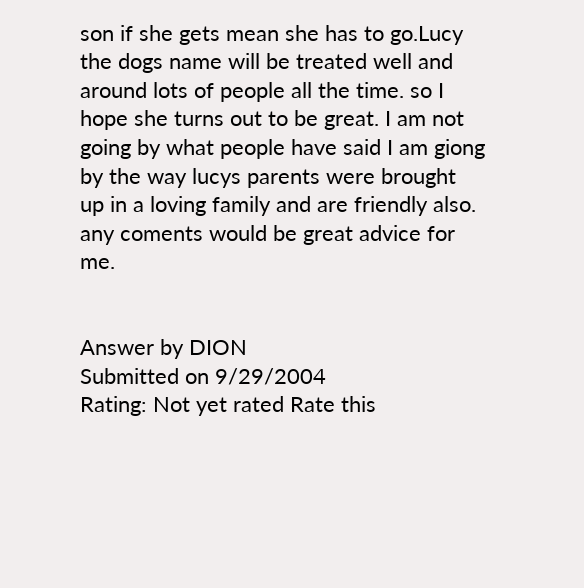son if she gets mean she has to go.Lucy the dogs name will be treated well and around lots of people all the time. so I hope she turns out to be great. I am not going by what people have said I am giong by the way lucys parents were brought up in a loving family and are friendly also. any coments would be great advice for me.


Answer by DION
Submitted on 9/29/2004
Rating: Not yet rated Rate this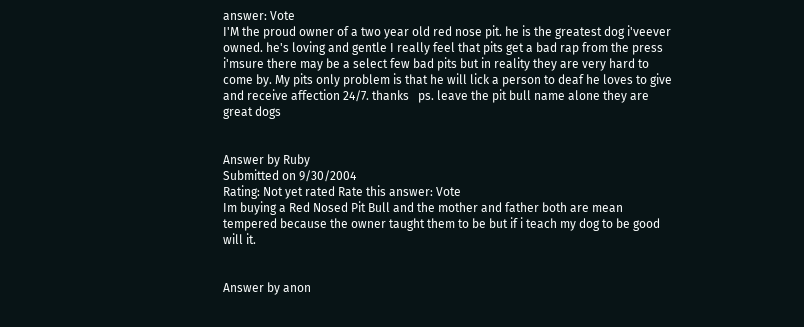answer: Vote
I'M the proud owner of a two year old red nose pit. he is the greatest dog i'veever owned. he's loving and gentle I really feel that pits get a bad rap from the press i'msure there may be a select few bad pits but in reality they are very hard to come by. My pits only problem is that he will lick a person to deaf he loves to give and receive affection 24/7. thanks   ps. leave the pit bull name alone they are great dogs


Answer by Ruby
Submitted on 9/30/2004
Rating: Not yet rated Rate this answer: Vote
Im buying a Red Nosed Pit Bull and the mother and father both are mean tempered because the owner taught them to be but if i teach my dog to be good will it.


Answer by anon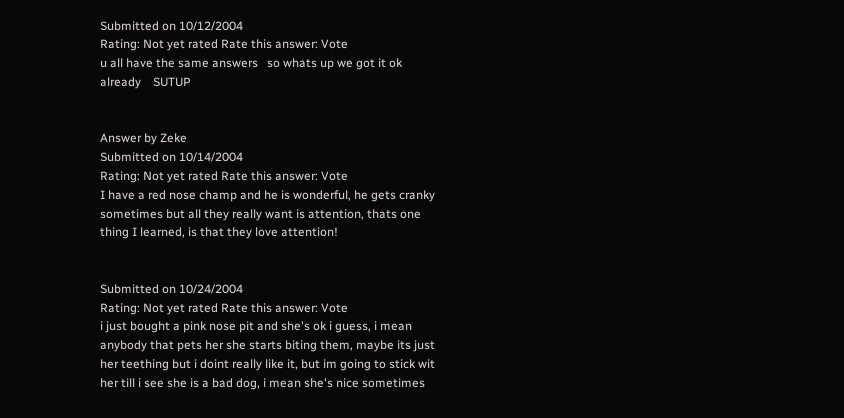Submitted on 10/12/2004
Rating: Not yet rated Rate this answer: Vote
u all have the same answers   so whats up we got it ok already    SUTUP


Answer by Zeke
Submitted on 10/14/2004
Rating: Not yet rated Rate this answer: Vote
I have a red nose champ and he is wonderful, he gets cranky sometimes but all they really want is attention, thats one thing I learned, is that they love attention!


Submitted on 10/24/2004
Rating: Not yet rated Rate this answer: Vote
i just bought a pink nose pit and she's ok i guess, i mean anybody that pets her she starts biting them, maybe its just her teething but i doint really like it, but im going to stick wit her till i see she is a bad dog, i mean she's nice sometimes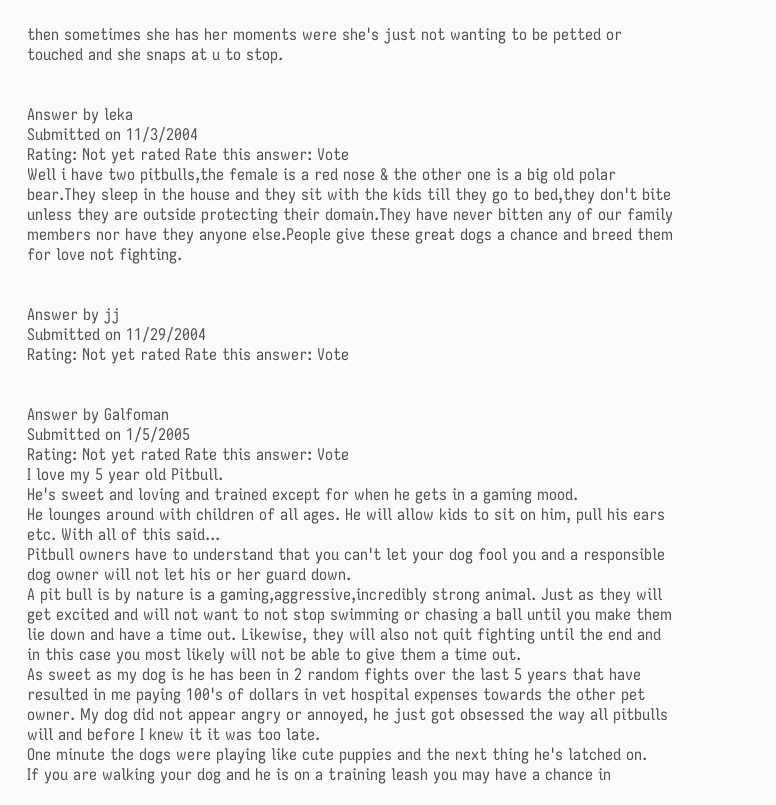then sometimes she has her moments were she's just not wanting to be petted or touched and she snaps at u to stop.


Answer by leka
Submitted on 11/3/2004
Rating: Not yet rated Rate this answer: Vote
Well i have two pitbulls,the female is a red nose & the other one is a big old polar bear.They sleep in the house and they sit with the kids till they go to bed,they don't bite unless they are outside protecting their domain.They have never bitten any of our family members nor have they anyone else.People give these great dogs a chance and breed them for love not fighting.


Answer by jj
Submitted on 11/29/2004
Rating: Not yet rated Rate this answer: Vote


Answer by Galfoman
Submitted on 1/5/2005
Rating: Not yet rated Rate this answer: Vote
I love my 5 year old Pitbull.
He's sweet and loving and trained except for when he gets in a gaming mood.
He lounges around with children of all ages. He will allow kids to sit on him, pull his ears etc. With all of this said...
Pitbull owners have to understand that you can't let your dog fool you and a responsible dog owner will not let his or her guard down.
A pit bull is by nature is a gaming,aggressive,incredibly strong animal. Just as they will get excited and will not want to not stop swimming or chasing a ball until you make them lie down and have a time out. Likewise, they will also not quit fighting until the end and in this case you most likely will not be able to give them a time out.
As sweet as my dog is he has been in 2 random fights over the last 5 years that have resulted in me paying 100's of dollars in vet hospital expenses towards the other pet owner. My dog did not appear angry or annoyed, he just got obsessed the way all pitbulls will and before I knew it it was too late.
One minute the dogs were playing like cute puppies and the next thing he's latched on.
If you are walking your dog and he is on a training leash you may have a chance in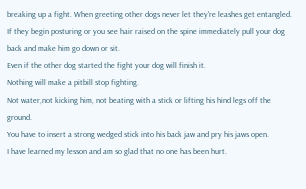breaking up a fight. When greeting other dogs never let they're leashes get entangled.
If they begin posturing or you see hair raised on the spine immediately pull your dog back and make him go down or sit.
Even if the other dog started the fight your dog will finish it.
Nothing will make a pitbill stop fighting.
Not water,not kicking him, not beating with a stick or lifting his hind legs off the ground.
You have to insert a strong wedged stick into his back jaw and pry his jaws open.
I have learned my lesson and am so glad that no one has been hurt.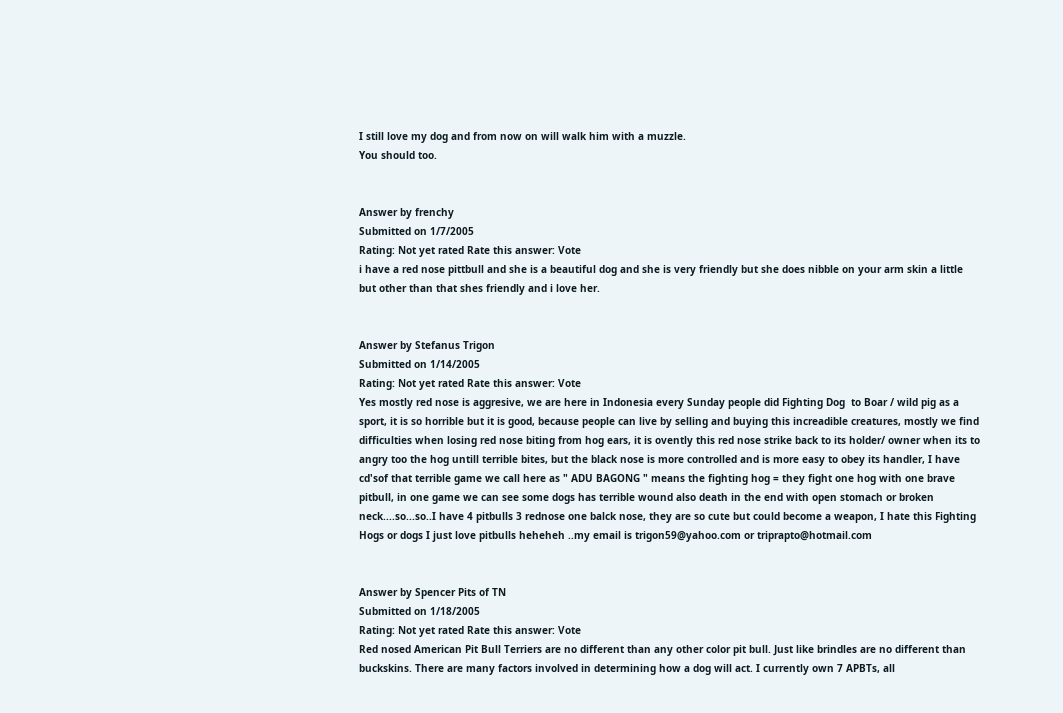I still love my dog and from now on will walk him with a muzzle.
You should too.


Answer by frenchy
Submitted on 1/7/2005
Rating: Not yet rated Rate this answer: Vote
i have a red nose pittbull and she is a beautiful dog and she is very friendly but she does nibble on your arm skin a little but other than that shes friendly and i love her.


Answer by Stefanus Trigon
Submitted on 1/14/2005
Rating: Not yet rated Rate this answer: Vote
Yes mostly red nose is aggresive, we are here in Indonesia every Sunday people did Fighting Dog  to Boar / wild pig as a sport, it is so horrible but it is good, because people can live by selling and buying this increadible creatures, mostly we find difficulties when losing red nose biting from hog ears, it is ovently this red nose strike back to its holder/ owner when its to angry too the hog untill terrible bites, but the black nose is more controlled and is more easy to obey its handler, I have cd'sof that terrible game we call here as " ADU BAGONG " means the fighting hog = they fight one hog with one brave pitbull, in one game we can see some dogs has terrible wound also death in the end with open stomach or broken neck....so...so..I have 4 pitbulls 3 rednose one balck nose, they are so cute but could become a weapon, I hate this Fighting Hogs or dogs I just love pitbulls heheheh ..my email is trigon59@yahoo.com or triprapto@hotmail.com


Answer by Spencer Pits of TN
Submitted on 1/18/2005
Rating: Not yet rated Rate this answer: Vote
Red nosed American Pit Bull Terriers are no different than any other color pit bull. Just like brindles are no different than buckskins. There are many factors involved in determining how a dog will act. I currently own 7 APBTs, all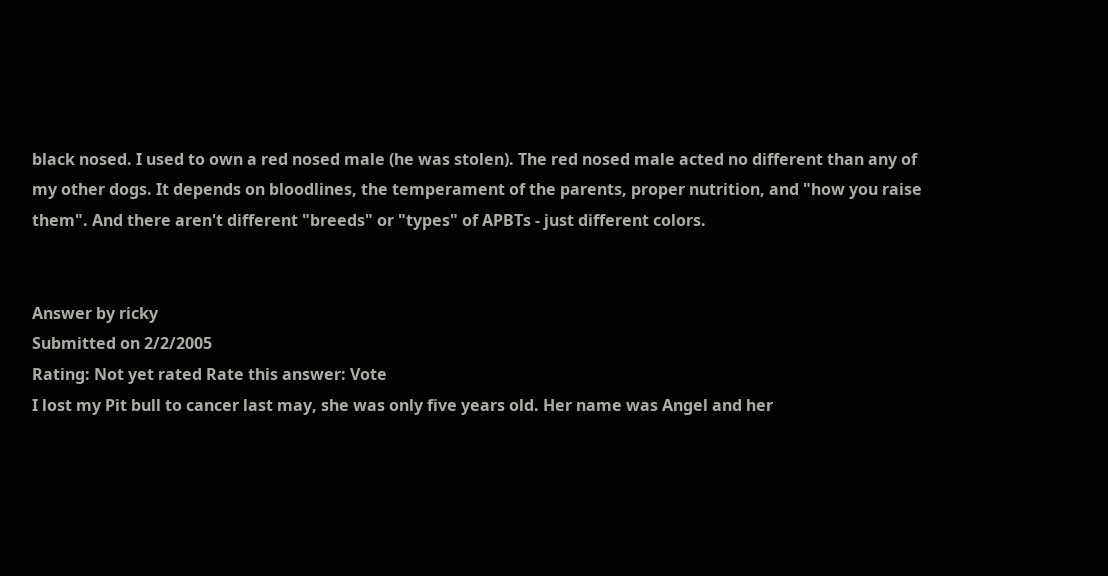black nosed. I used to own a red nosed male (he was stolen). The red nosed male acted no different than any of my other dogs. It depends on bloodlines, the temperament of the parents, proper nutrition, and "how you raise them". And there aren't different "breeds" or "types" of APBTs - just different colors.


Answer by ricky
Submitted on 2/2/2005
Rating: Not yet rated Rate this answer: Vote
I lost my Pit bull to cancer last may, she was only five years old. Her name was Angel and her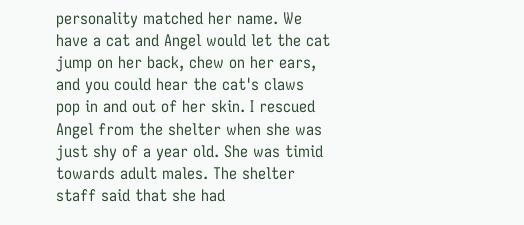personality matched her name. We have a cat and Angel would let the cat jump on her back, chew on her ears, and you could hear the cat's claws pop in and out of her skin. I rescued Angel from the shelter when she was just shy of a year old. She was timid towards adult males. The shelter staff said that she had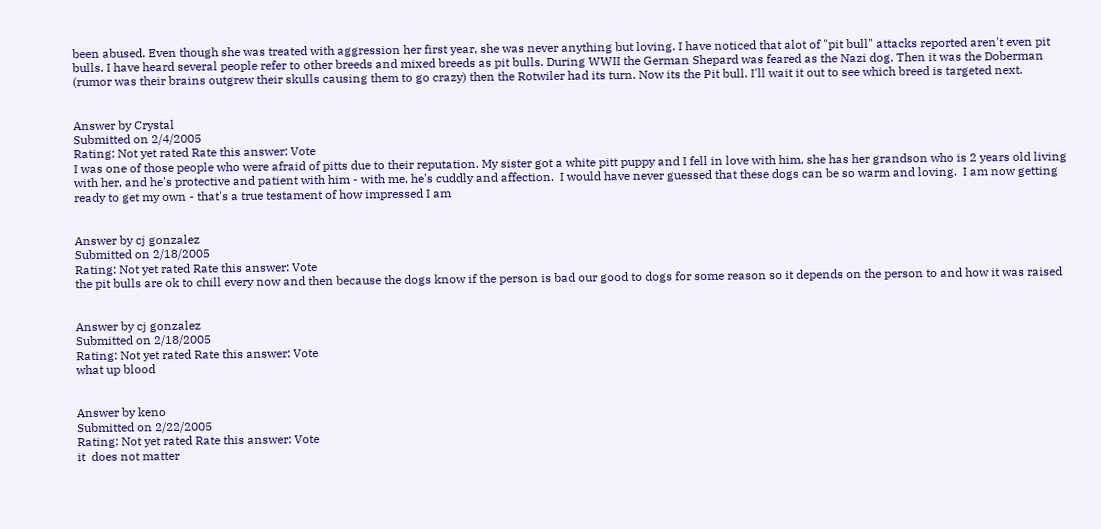been abused. Even though she was treated with aggression her first year, she was never anything but loving. I have noticed that alot of "pit bull" attacks reported aren't even pit bulls. I have heard several people refer to other breeds and mixed breeds as pit bulls. During WWII the German Shepard was feared as the Nazi dog. Then it was the Doberman (rumor was their brains outgrew their skulls causing them to go crazy) then the Rotwiler had its turn. Now its the Pit bull. I'll wait it out to see which breed is targeted next.


Answer by Crystal
Submitted on 2/4/2005
Rating: Not yet rated Rate this answer: Vote
I was one of those people who were afraid of pitts due to their reputation. My sister got a white pitt puppy and I fell in love with him, she has her grandson who is 2 years old living with her, and he's protective and patient with him - with me, he's cuddly and affection.  I would have never guessed that these dogs can be so warm and loving.  I am now getting ready to get my own - that's a true testament of how impressed I am


Answer by cj gonzalez
Submitted on 2/18/2005
Rating: Not yet rated Rate this answer: Vote
the pit bulls are ok to chill every now and then because the dogs know if the person is bad our good to dogs for some reason so it depends on the person to and how it was raised


Answer by cj gonzalez
Submitted on 2/18/2005
Rating: Not yet rated Rate this answer: Vote
what up blood


Answer by keno
Submitted on 2/22/2005
Rating: Not yet rated Rate this answer: Vote
it  does not matter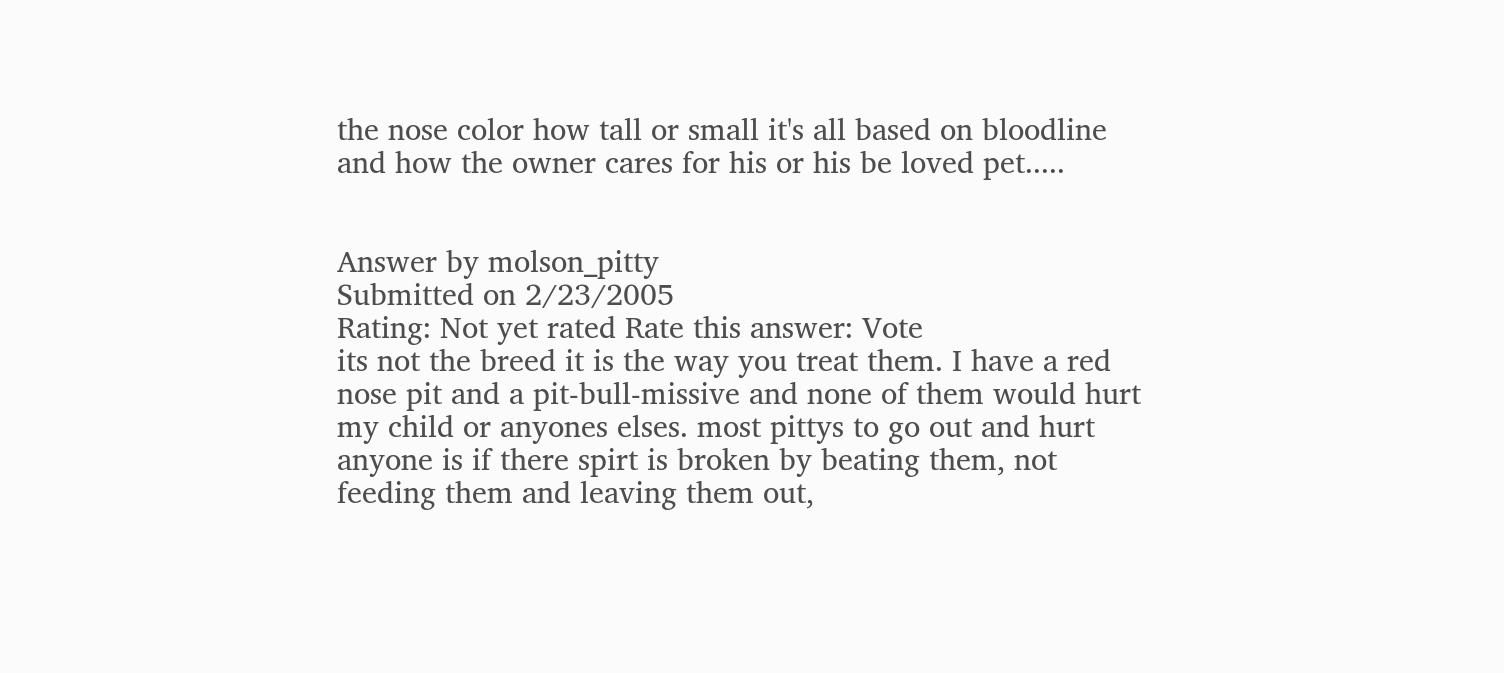the nose color how tall or small it's all based on bloodline and how the owner cares for his or his be loved pet.....


Answer by molson_pitty
Submitted on 2/23/2005
Rating: Not yet rated Rate this answer: Vote
its not the breed it is the way you treat them. I have a red nose pit and a pit-bull-missive and none of them would hurt my child or anyones elses. most pittys to go out and hurt anyone is if there spirt is broken by beating them, not feeding them and leaving them out,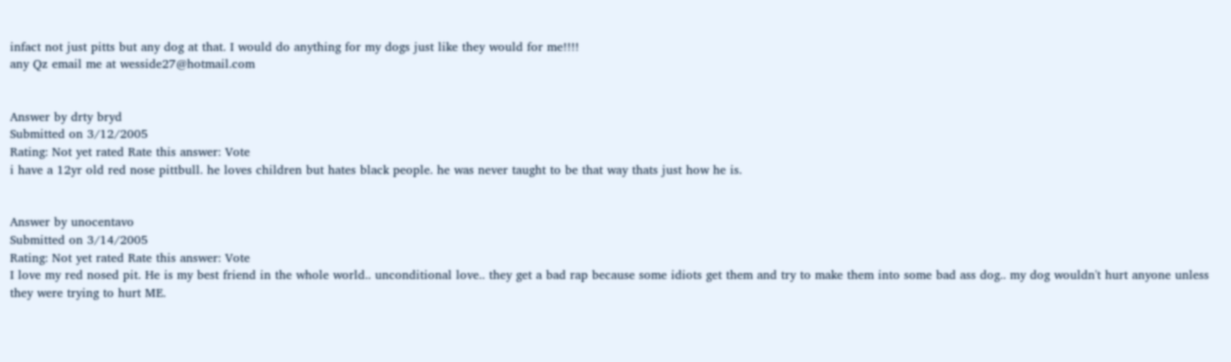infact not just pitts but any dog at that. I would do anything for my dogs just like they would for me!!!!
any Qz email me at wesside27@hotmail.com


Answer by drty bryd
Submitted on 3/12/2005
Rating: Not yet rated Rate this answer: Vote
i have a 12yr old red nose pittbull. he loves children but hates black people. he was never taught to be that way thats just how he is.


Answer by unocentavo
Submitted on 3/14/2005
Rating: Not yet rated Rate this answer: Vote
I love my red nosed pit. He is my best friend in the whole world.. unconditional love.. they get a bad rap because some idiots get them and try to make them into some bad ass dog.. my dog wouldn't hurt anyone unless they were trying to hurt ME.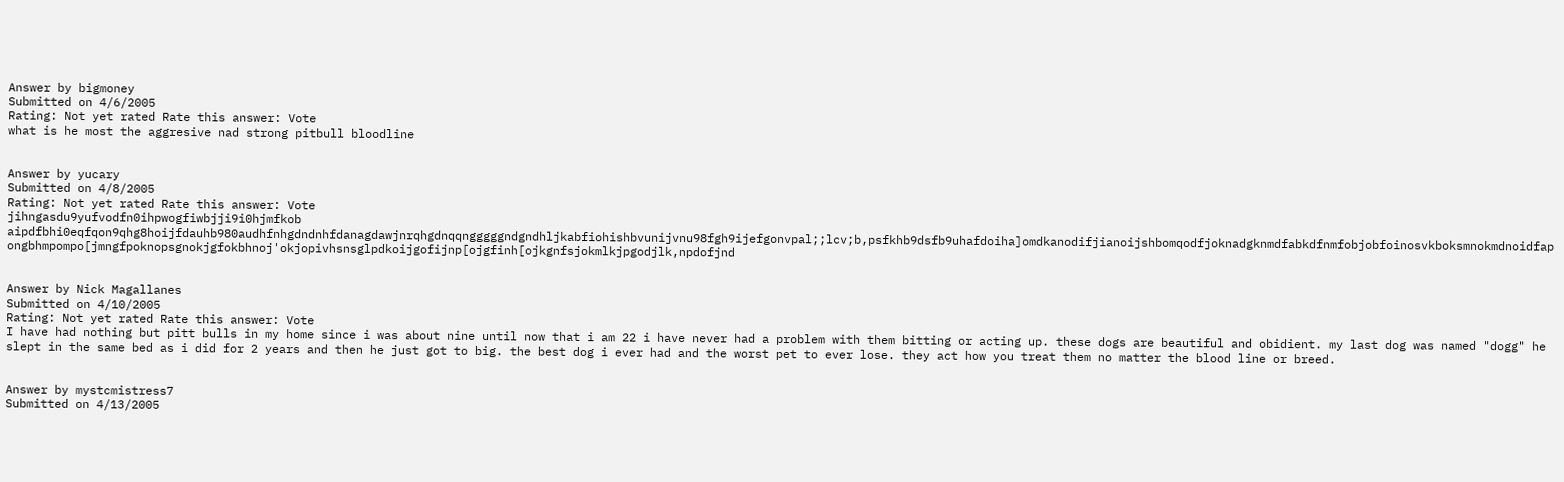Answer by bigmoney
Submitted on 4/6/2005
Rating: Not yet rated Rate this answer: Vote
what is he most the aggresive nad strong pitbull bloodline


Answer by yucary
Submitted on 4/8/2005
Rating: Not yet rated Rate this answer: Vote
jihngasdu9yufvodfn0ihpwogfiwbjji9i0hjmfkob aipdfbhi0eqfqon9qhg8hoijfdauhb980audhfnhgdndnhfdanagdawjnrqhgdnqqngggggndgndhljkabfiohishbvunijvnu98fgh9ijefgonvpal;;lcv;b,psfkhb9dsfb9uhafdoiha]omdkanodifjianoijshbomqodfjoknadgknmdfabkdfnmfobjobfoinosvkboksmnokmdnoidfapongbhmpompo[jmngfpoknopsgnokjgfokbhnoj'okjopivhsnsglpdkoijgofijnp[ojgfinh[ojkgnfsjokmlkjpgodjlk,npdofjnd


Answer by Nick Magallanes
Submitted on 4/10/2005
Rating: Not yet rated Rate this answer: Vote
I have had nothing but pitt bulls in my home since i was about nine until now that i am 22 i have never had a problem with them bitting or acting up. these dogs are beautiful and obidient. my last dog was named "dogg" he slept in the same bed as i did for 2 years and then he just got to big. the best dog i ever had and the worst pet to ever lose. they act how you treat them no matter the blood line or breed.


Answer by mystcmistress7
Submitted on 4/13/2005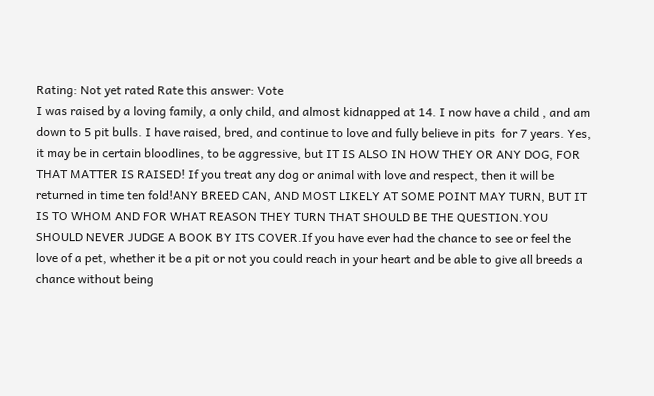Rating: Not yet rated Rate this answer: Vote
I was raised by a loving family, a only child, and almost kidnapped at 14. I now have a child , and am down to 5 pit bulls. I have raised, bred, and continue to love and fully believe in pits  for 7 years. Yes, it may be in certain bloodlines, to be aggressive, but IT IS ALSO IN HOW THEY OR ANY DOG, FOR THAT MATTER IS RAISED! If you treat any dog or animal with love and respect, then it will be returned in time ten fold!ANY BREED CAN, AND MOST LIKELY AT SOME POINT MAY TURN, BUT IT IS TO WHOM AND FOR WHAT REASON THEY TURN THAT SHOULD BE THE QUESTION.YOU SHOULD NEVER JUDGE A BOOK BY ITS COVER.If you have ever had the chance to see or feel the love of a pet, whether it be a pit or not you could reach in your heart and be able to give all breeds a chance without being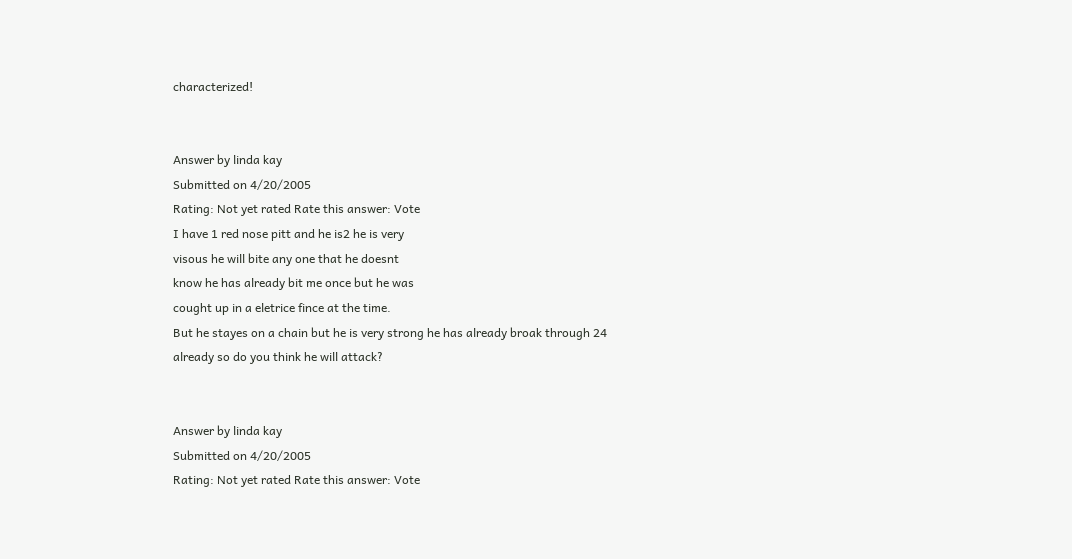characterized!


Answer by linda kay
Submitted on 4/20/2005
Rating: Not yet rated Rate this answer: Vote
I have 1 red nose pitt and he is2 he is very
visous he will bite any one that he doesnt
know he has already bit me once but he was
cought up in a eletrice fince at the time.
But he stayes on a chain but he is very strong he has already broak through 24
already so do you think he will attack?


Answer by linda kay
Submitted on 4/20/2005
Rating: Not yet rated Rate this answer: Vote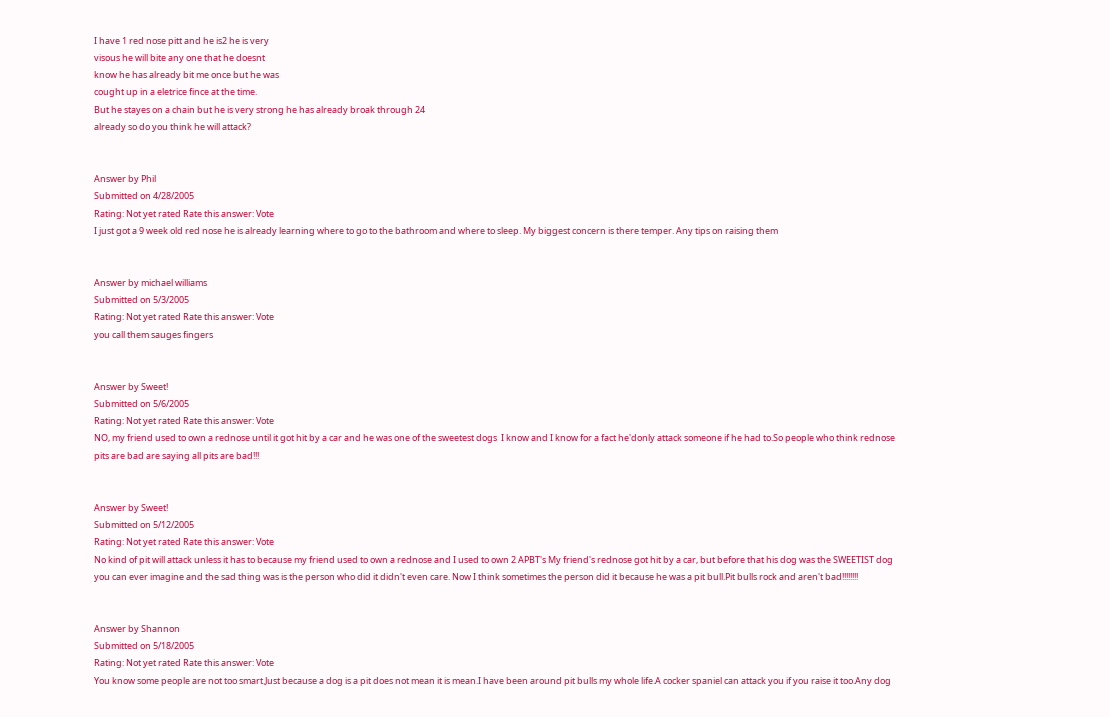I have 1 red nose pitt and he is2 he is very
visous he will bite any one that he doesnt
know he has already bit me once but he was
cought up in a eletrice fince at the time.
But he stayes on a chain but he is very strong he has already broak through 24
already so do you think he will attack?


Answer by Phil
Submitted on 4/28/2005
Rating: Not yet rated Rate this answer: Vote
I just got a 9 week old red nose he is already learning where to go to the bathroom and where to sleep. My biggest concern is there temper. Any tips on raising them


Answer by michael williams
Submitted on 5/3/2005
Rating: Not yet rated Rate this answer: Vote
you call them sauges fingers


Answer by Sweet!
Submitted on 5/6/2005
Rating: Not yet rated Rate this answer: Vote
NO, my friend used to own a rednose until it got hit by a car and he was one of the sweetest dogs  I know and I know for a fact he'donly attack someone if he had to.So people who think rednose pits are bad are saying all pits are bad!!!


Answer by Sweet!
Submitted on 5/12/2005
Rating: Not yet rated Rate this answer: Vote
No kind of pit will attack unless it has to because my friend used to own a rednose and I used to own 2 APBT's My friend's rednose got hit by a car, but before that his dog was the SWEETIST dog you can ever imagine and the sad thing was is the person who did it didn't even care. Now I think sometimes the person did it because he was a pit bull.Pit bulls rock and aren't bad!!!!!!!!


Answer by Shannon
Submitted on 5/18/2005
Rating: Not yet rated Rate this answer: Vote
You know some people are not too smart.Just because a dog is a pit does not mean it is mean.I have been around pit bulls my whole life.A cocker spaniel can attack you if you raise it too.Any dog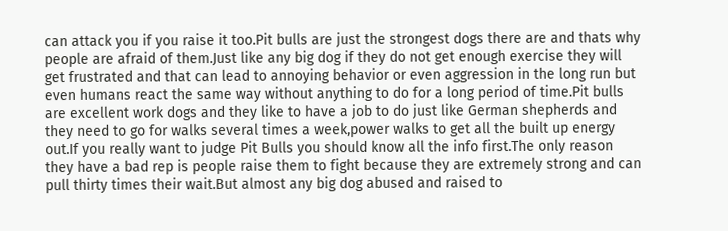can attack you if you raise it too.Pit bulls are just the strongest dogs there are and thats why people are afraid of them.Just like any big dog if they do not get enough exercise they will get frustrated and that can lead to annoying behavior or even aggression in the long run but even humans react the same way without anything to do for a long period of time.Pit bulls are excellent work dogs and they like to have a job to do just like German shepherds and they need to go for walks several times a week,power walks to get all the built up energy out.If you really want to judge Pit Bulls you should know all the info first.The only reason they have a bad rep is people raise them to fight because they are extremely strong and can pull thirty times their wait.But almost any big dog abused and raised to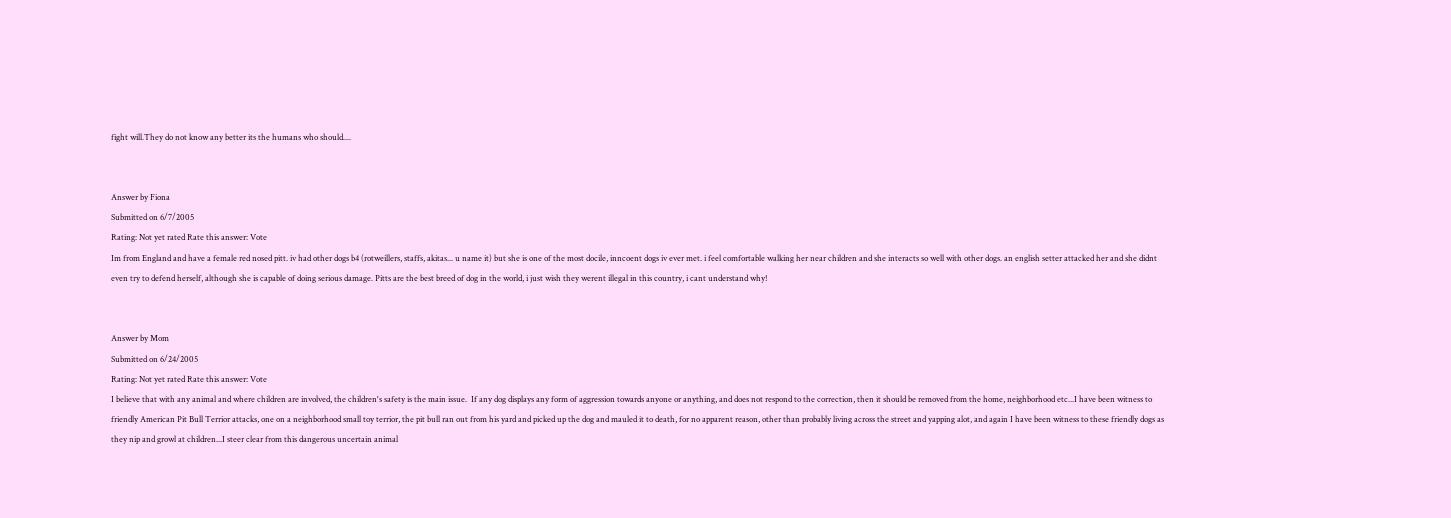fight will.They do not know any better its the humans who should....


Answer by Fiona
Submitted on 6/7/2005
Rating: Not yet rated Rate this answer: Vote
Im from England and have a female red nosed pitt. iv had other dogs b4 (rotweillers, staffs, akitas... u name it) but she is one of the most docile, inncoent dogs iv ever met. i feel comfortable walking her near children and she interacts so well with other dogs. an english setter attacked her and she didnt even try to defend herself, although she is capable of doing serious damage. Pitts are the best breed of dog in the world, i just wish they werent illegal in this country, i cant understand why!


Answer by Mom
Submitted on 6/24/2005
Rating: Not yet rated Rate this answer: Vote
I believe that with any animal and where children are involved, the children's safety is the main issue.  If any dog displays any form of aggression towards anyone or anything, and does not respond to the correction, then it should be removed from the home, neighborhood etc...I have been witness to friendly American Pit Bull Terrior attacks, one on a neighborhood small toy terrior, the pit bull ran out from his yard and picked up the dog and mauled it to death, for no apparent reason, other than probably living across the street and yapping alot, and again I have been witness to these friendly dogs as they nip and growl at children...I steer clear from this dangerous uncertain animal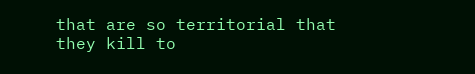that are so territorial that they kill to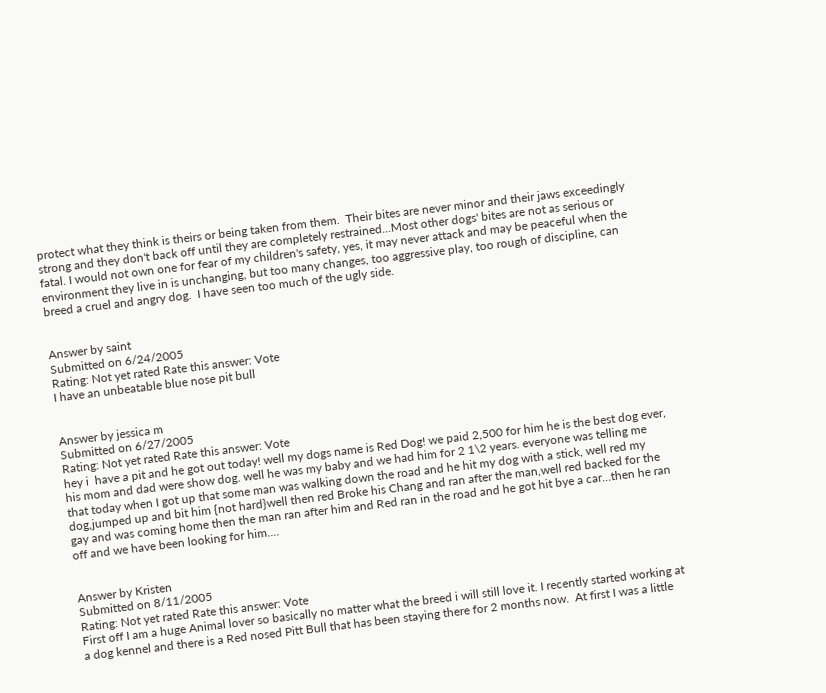protect what they think is theirs or being taken from them.  Their bites are never minor and their jaws exceedingly strong and they don't back off until they are completely restrained...Most other dogs' bites are not as serious or fatal. I would not own one for fear of my children's safety, yes, it may never attack and may be peaceful when the environment they live in is unchanging, but too many changes, too aggressive play, too rough of discipline, can breed a cruel and angry dog.  I have seen too much of the ugly side.


Answer by saint
Submitted on 6/24/2005
Rating: Not yet rated Rate this answer: Vote
I have an unbeatable blue nose pit bull


Answer by jessica m
Submitted on 6/27/2005
Rating: Not yet rated Rate this answer: Vote
hey i  have a pit and he got out today! well my dogs name is Red Dog! we paid 2,500 for him he is the best dog ever, his mom and dad were show dog. well he was my baby and we had him for 2 1\2 years. everyone was telling me that today when I got up that some man was walking down the road and he hit my dog with a stick, well red my dog,jumped up and bit him {not hard}well then red Broke his Chang and ran after the man,well red backed for the gay and was coming home then the man ran after him and Red ran in the road and he got hit bye a car...then he ran off and we have been looking for him....


Answer by Kristen
Submitted on 8/11/2005
Rating: Not yet rated Rate this answer: Vote
First off I am a huge Animal lover so basically no matter what the breed i will still love it. I recently started working at a dog kennel and there is a Red nosed Pitt Bull that has been staying there for 2 months now.  At first I was a little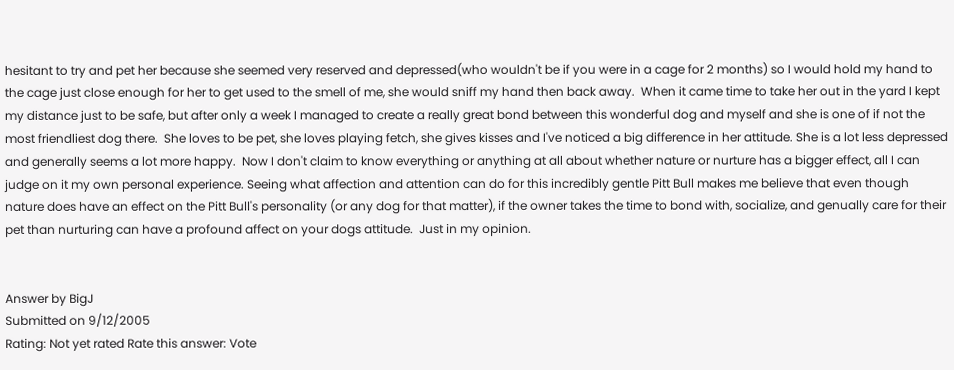hesitant to try and pet her because she seemed very reserved and depressed(who wouldn't be if you were in a cage for 2 months) so I would hold my hand to the cage just close enough for her to get used to the smell of me, she would sniff my hand then back away.  When it came time to take her out in the yard I kept my distance just to be safe, but after only a week I managed to create a really great bond between this wonderful dog and myself and she is one of if not the most friendliest dog there.  She loves to be pet, she loves playing fetch, she gives kisses and I've noticed a big difference in her attitude. She is a lot less depressed and generally seems a lot more happy.  Now I don't claim to know everything or anything at all about whether nature or nurture has a bigger effect, all I can judge on it my own personal experience. Seeing what affection and attention can do for this incredibly gentle Pitt Bull makes me believe that even though nature does have an effect on the Pitt Bull's personality (or any dog for that matter), if the owner takes the time to bond with, socialize, and genually care for their pet than nurturing can have a profound affect on your dogs attitude.  Just in my opinion.


Answer by BigJ
Submitted on 9/12/2005
Rating: Not yet rated Rate this answer: Vote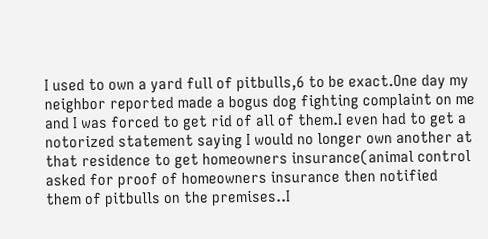I used to own a yard full of pitbulls,6 to be exact.One day my neighbor reported made a bogus dog fighting complaint on me and I was forced to get rid of all of them.I even had to get a notorized statement saying I would no longer own another at that residence to get homeowners insurance(animal control asked for proof of homeowners insurance then notified them of pitbulls on the premises..I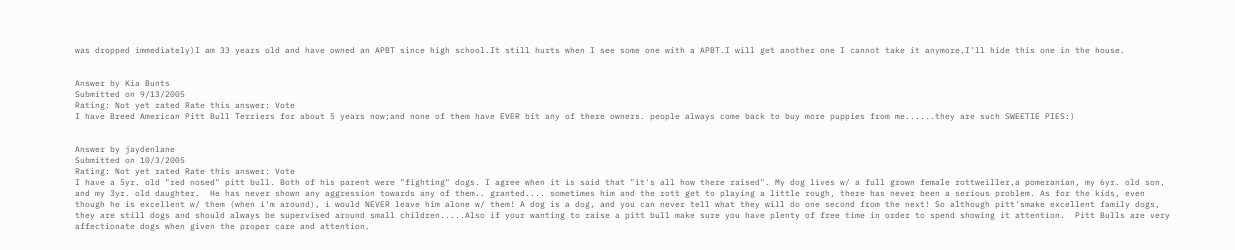was dropped immediately)I am 33 years old and have owned an APBT since high school.It still hurts when I see some one with a APBT.I will get another one I cannot take it anymore,I'll hide this one in the house.


Answer by Kia Bunts
Submitted on 9/13/2005
Rating: Not yet rated Rate this answer: Vote
I have Breed American Pitt Bull Terriers for about 5 years now;and none of them have EVER bit any of there owners. people always come back to buy more puppies from me......they are such SWEETIE PIES:)


Answer by jaydenlane
Submitted on 10/3/2005
Rating: Not yet rated Rate this answer: Vote
I have a 5yr. old "red nosed" pitt bull. Both of his parent were "fighting" dogs. I agree when it is said that "it's all how there raised". My dog lives w/ a full grown female rottweiller,a pomeranian, my 6yr. old son, and my 3yr. old daughter.  He has never shown any aggression towards any of them.. granted.... sometimes him and the rott get to playing a little rough, there has never been a serious problem. As for the kids, even though he is excellent w/ them (when i'm around), i would NEVER leave him alone w/ them! A dog is a dog, and you can never tell what they will do one second from the next! So although pitt'smake excellent family dogs, they are still dogs and should always be supervised around small children.....Also if your wanting to raise a pitt bull make sure you have plenty of free time in order to spend showing it attention.  Pitt Bulls are very affectionate dogs when given the proper care and attention.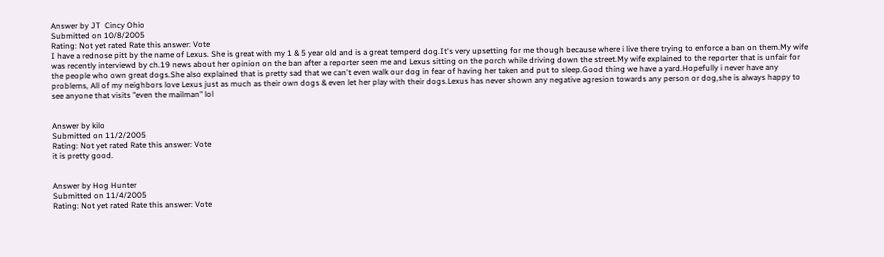Answer by JT  Cincy Ohio
Submitted on 10/8/2005
Rating: Not yet rated Rate this answer: Vote
I have a rednose pitt by the name of Lexus. She is great with my 1 & 5 year old and is a great temperd dog.It's very upsetting for me though because where i live there trying to enforce a ban on them.My wife was recently interviewd by ch.19 news about her opinion on the ban after a reporter seen me and Lexus sitting on the porch while driving down the street.My wife explained to the reporter that is unfair for the people who own great dogs.She also explained that is pretty sad that we can't even walk our dog in fear of having her taken and put to sleep.Good thing we have a yard.Hopefully i never have any problems, All of my neighbors love Lexus just as much as their own dogs & even let her play with their dogs.Lexus has never shown any negative agresion towards any person or dog,she is always happy to see anyone that visits "even the mailman" lol


Answer by kilo
Submitted on 11/2/2005
Rating: Not yet rated Rate this answer: Vote
it is pretty good.


Answer by Hog Hunter
Submitted on 11/4/2005
Rating: Not yet rated Rate this answer: Vote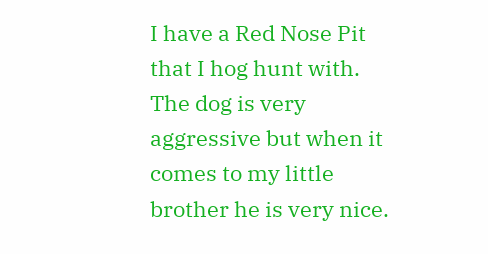I have a Red Nose Pit that I hog hunt with. The dog is very aggressive but when it comes to my little brother he is very nice.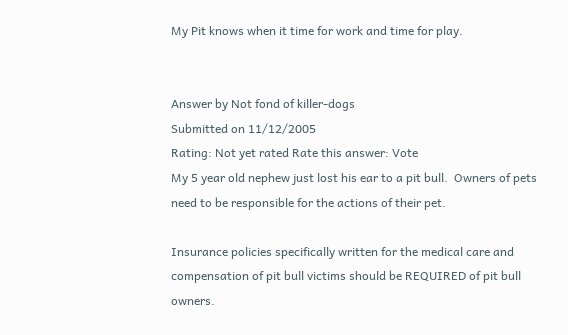My Pit knows when it time for work and time for play.


Answer by Not fond of killer-dogs
Submitted on 11/12/2005
Rating: Not yet rated Rate this answer: Vote
My 5 year old nephew just lost his ear to a pit bull.  Owners of pets need to be responsible for the actions of their pet.

Insurance policies specifically written for the medical care and compensation of pit bull victims should be REQUIRED of pit bull owners.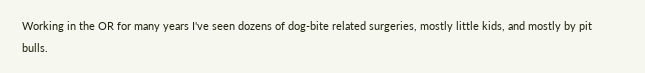Working in the OR for many years I've seen dozens of dog-bite related surgeries, mostly little kids, and mostly by pit bulls.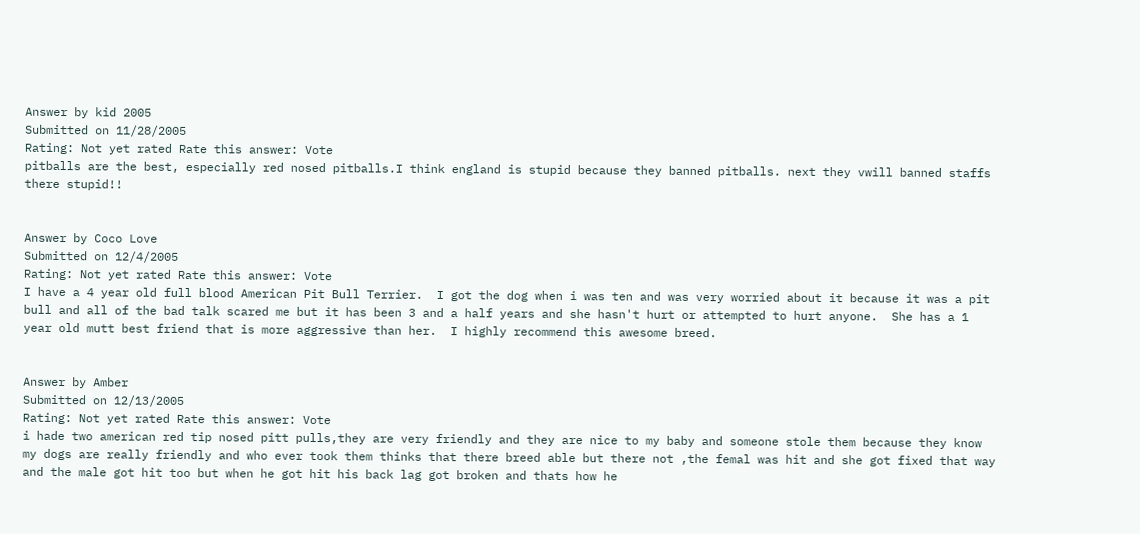Answer by kid 2005
Submitted on 11/28/2005
Rating: Not yet rated Rate this answer: Vote
pitballs are the best, especially red nosed pitballs.I think england is stupid because they banned pitballs. next they vwill banned staffs there stupid!!


Answer by Coco Love
Submitted on 12/4/2005
Rating: Not yet rated Rate this answer: Vote
I have a 4 year old full blood American Pit Bull Terrier.  I got the dog when i was ten and was very worried about it because it was a pit bull and all of the bad talk scared me but it has been 3 and a half years and she hasn't hurt or attempted to hurt anyone.  She has a 1 year old mutt best friend that is more aggressive than her.  I highly recommend this awesome breed.


Answer by Amber
Submitted on 12/13/2005
Rating: Not yet rated Rate this answer: Vote
i hade two american red tip nosed pitt pulls,they are very friendly and they are nice to my baby and someone stole them because they know my dogs are really friendly and who ever took them thinks that there breed able but there not ,the femal was hit and she got fixed that way and the male got hit too but when he got hit his back lag got broken and thats how he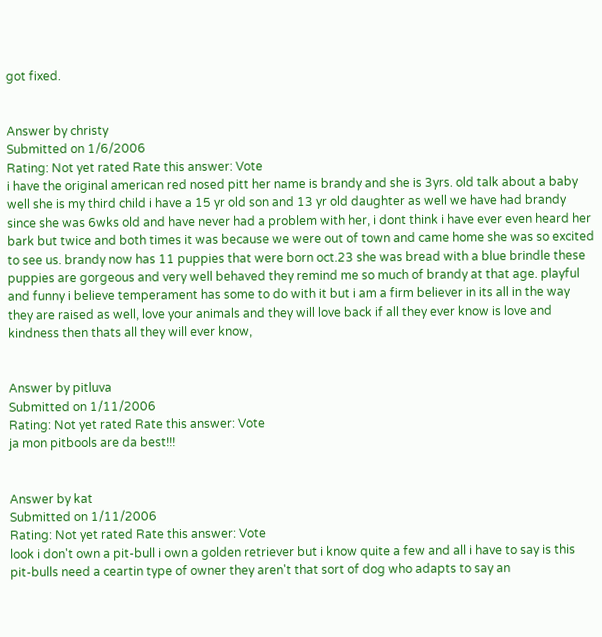got fixed.


Answer by christy
Submitted on 1/6/2006
Rating: Not yet rated Rate this answer: Vote
i have the original american red nosed pitt her name is brandy and she is 3yrs. old talk about a baby well she is my third child i have a 15 yr old son and 13 yr old daughter as well we have had brandy since she was 6wks old and have never had a problem with her, i dont think i have ever even heard her bark but twice and both times it was because we were out of town and came home she was so excited to see us. brandy now has 11 puppies that were born oct.23 she was bread with a blue brindle these puppies are gorgeous and very well behaved they remind me so much of brandy at that age. playful and funny i believe temperament has some to do with it but i am a firm believer in its all in the way they are raised as well, love your animals and they will love back if all they ever know is love and kindness then thats all they will ever know,


Answer by pitluva
Submitted on 1/11/2006
Rating: Not yet rated Rate this answer: Vote
ja mon pitbools are da best!!!


Answer by kat
Submitted on 1/11/2006
Rating: Not yet rated Rate this answer: Vote
look i don't own a pit-bull i own a golden retriever but i know quite a few and all i have to say is this pit-bulls need a ceartin type of owner they aren't that sort of dog who adapts to say an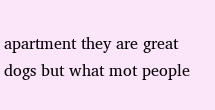apartment they are great dogs but what mot people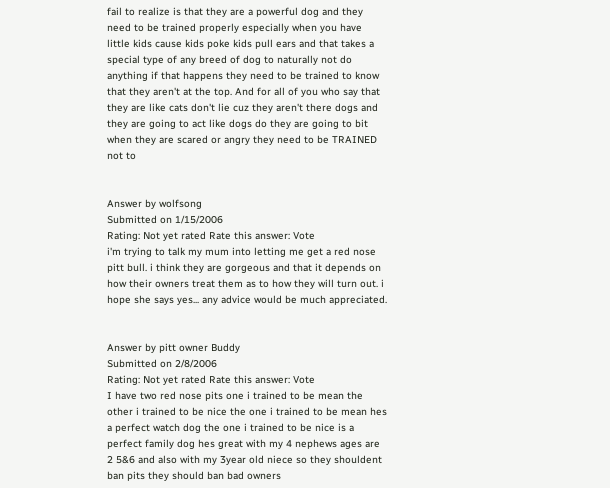fail to realize is that they are a powerful dog and they need to be trained properly especially when you have little kids cause kids poke kids pull ears and that takes a special type of any breed of dog to naturally not do anything if that happens they need to be trained to know that they aren't at the top. And for all of you who say that they are like cats don't lie cuz they aren't there dogs and they are going to act like dogs do they are going to bit when they are scared or angry they need to be TRAINED not to


Answer by wolfsong
Submitted on 1/15/2006
Rating: Not yet rated Rate this answer: Vote
i'm trying to talk my mum into letting me get a red nose pitt bull. i think they are gorgeous and that it depends on how their owners treat them as to how they will turn out. i hope she says yes... any advice would be much appreciated.


Answer by pitt owner Buddy
Submitted on 2/8/2006
Rating: Not yet rated Rate this answer: Vote
I have two red nose pits one i trained to be mean the other i trained to be nice the one i trained to be mean hes a perfect watch dog the one i trained to be nice is a perfect family dog hes great with my 4 nephews ages are 2 5&6 and also with my 3year old niece so they shouldent ban pits they should ban bad owners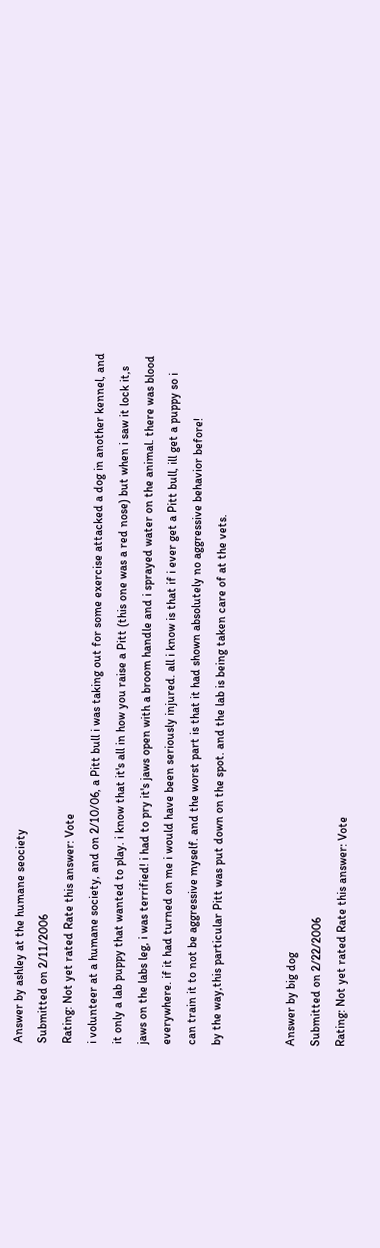Answer by ashley at the humane seociety
Submitted on 2/11/2006
Rating: Not yet rated Rate this answer: Vote
i volunteer at a humane society, and on 2/10/06, a Pitt bull i was taking out for some exercise attacked a dog in another kennel, and it only a lab puppy that wanted to play. i know that it's all in how you raise a Pitt (this one was a red nose) but when i saw it lock it,s jaws on the labs leg, i was terrified! i had to pry it's jaws open with a broom handle and i sprayed water on the animal. there was blood everywhere. if it had turned on me i would have been seriously injured. all i know is that if i ever get a Pitt bull, ill get a puppy so i can train it to not be aggressive myself. and the worst part is that it had shown absolutely no aggressive behavior before!
by the way,this particular Pitt was put down on the spot. and the lab is being taken care of at the vets.


Answer by big dog
Submitted on 2/22/2006
Rating: Not yet rated Rate this answer: Vote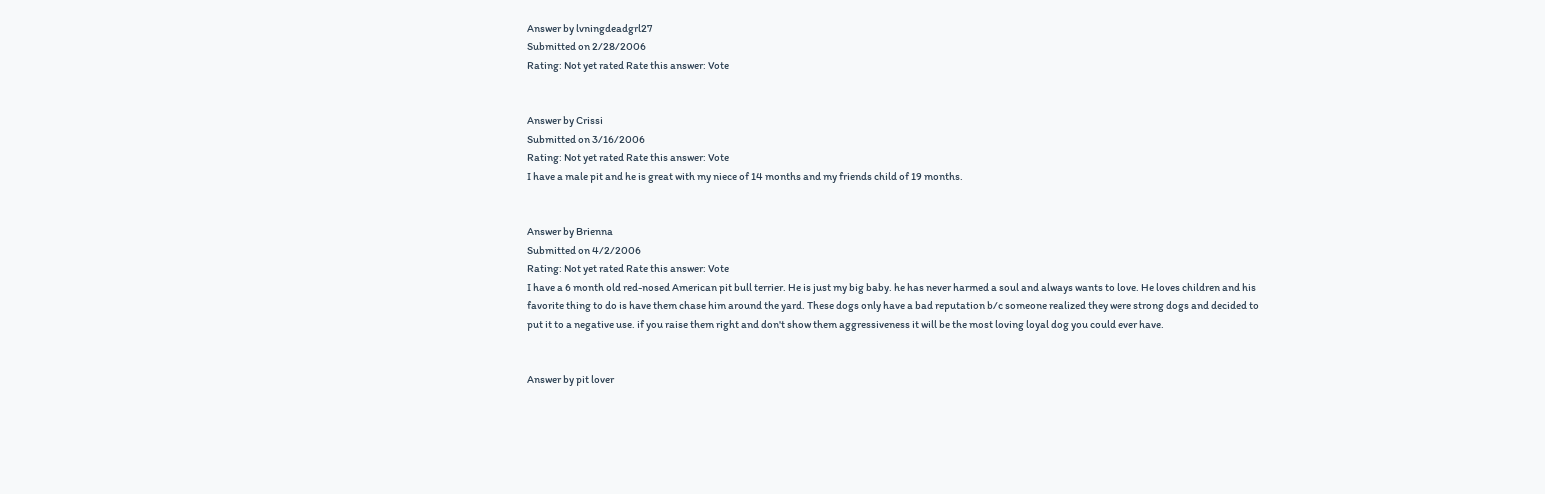Answer by lvningdeadgrl27
Submitted on 2/28/2006
Rating: Not yet rated Rate this answer: Vote


Answer by Crissi
Submitted on 3/16/2006
Rating: Not yet rated Rate this answer: Vote
I have a male pit and he is great with my niece of 14 months and my friends child of 19 months.


Answer by Brienna
Submitted on 4/2/2006
Rating: Not yet rated Rate this answer: Vote
I have a 6 month old red-nosed American pit bull terrier. He is just my big baby. he has never harmed a soul and always wants to love. He loves children and his favorite thing to do is have them chase him around the yard. These dogs only have a bad reputation b/c someone realized they were strong dogs and decided to put it to a negative use. if you raise them right and don't show them aggressiveness it will be the most loving loyal dog you could ever have.


Answer by pit lover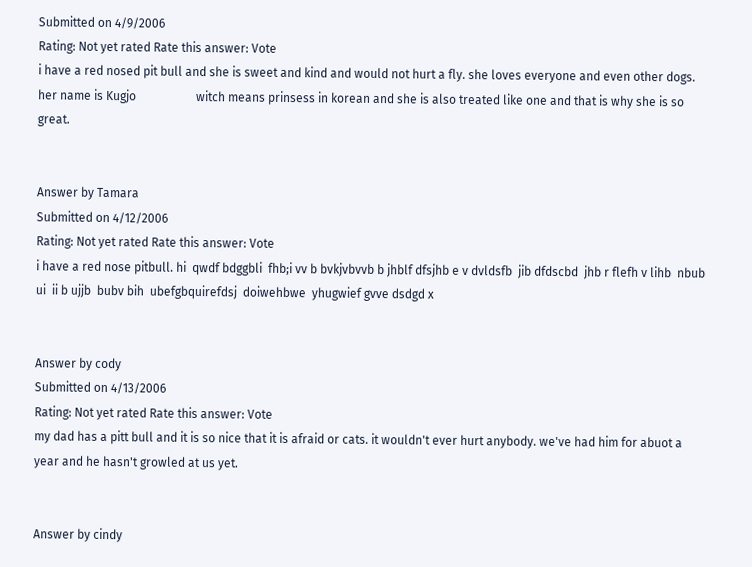Submitted on 4/9/2006
Rating: Not yet rated Rate this answer: Vote
i have a red nosed pit bull and she is sweet and kind and would not hurt a fly. she loves everyone and even other dogs. her name is Kugjo                    witch means prinsess in korean and she is also treated like one and that is why she is so great.


Answer by Tamara
Submitted on 4/12/2006
Rating: Not yet rated Rate this answer: Vote
i have a red nose pitbull. hi  qwdf bdggbli  fhb;i vv b bvkjvbvvb b jhblf dfsjhb e v dvldsfb  jib dfdscbd  jhb r flefh v lihb  nbub  ui  ii b ujjb  bubv bih  ubefgbquirefdsj  doiwehbwe  yhugwief gvve dsdgd x


Answer by cody
Submitted on 4/13/2006
Rating: Not yet rated Rate this answer: Vote
my dad has a pitt bull and it is so nice that it is afraid or cats. it wouldn't ever hurt anybody. we've had him for abuot a year and he hasn't growled at us yet.


Answer by cindy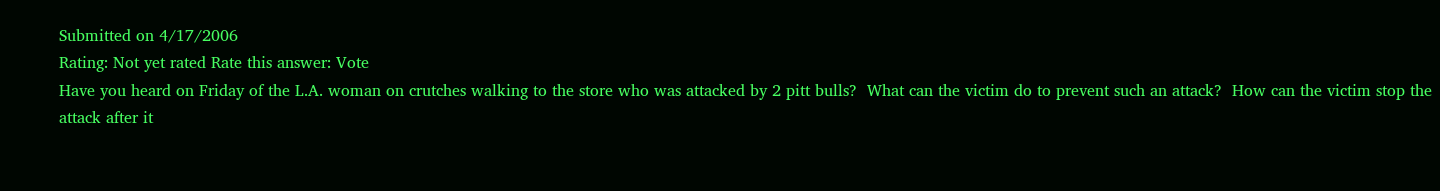Submitted on 4/17/2006
Rating: Not yet rated Rate this answer: Vote
Have you heard on Friday of the L.A. woman on crutches walking to the store who was attacked by 2 pitt bulls?  What can the victim do to prevent such an attack?  How can the victim stop the attack after it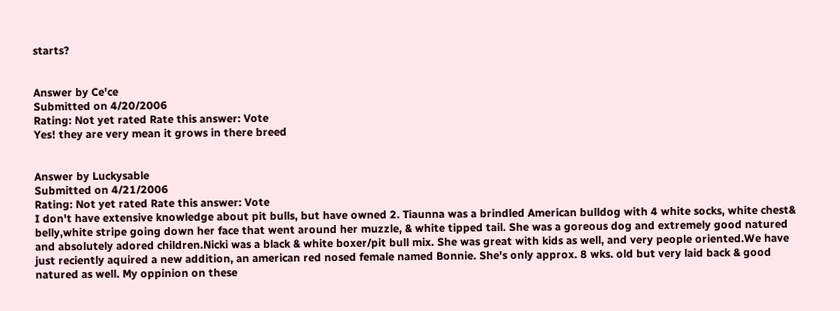starts?


Answer by Ce'ce
Submitted on 4/20/2006
Rating: Not yet rated Rate this answer: Vote
Yes! they are very mean it grows in there breed


Answer by Luckysable
Submitted on 4/21/2006
Rating: Not yet rated Rate this answer: Vote
I don't have extensive knowledge about pit bulls, but have owned 2. Tiaunna was a brindled American bulldog with 4 white socks, white chest& belly,white stripe going down her face that went around her muzzle, & white tipped tail. She was a goreous dog and extremely good natured and absolutely adored children.Nicki was a black & white boxer/pit bull mix. She was great with kids as well, and very people oriented.We have just reciently aquired a new addition, an american red nosed female named Bonnie. She's only approx. 8 wks. old but very laid back & good natured as well. My oppinion on these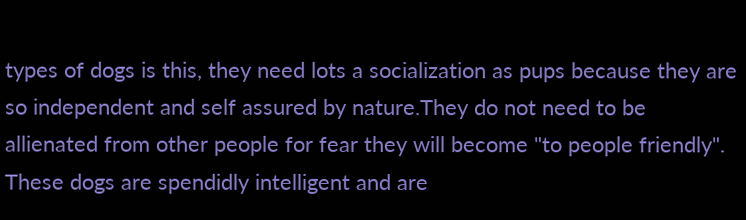types of dogs is this, they need lots a socialization as pups because they are so independent and self assured by nature.They do not need to be allienated from other people for fear they will become "to people friendly". These dogs are spendidly intelligent and are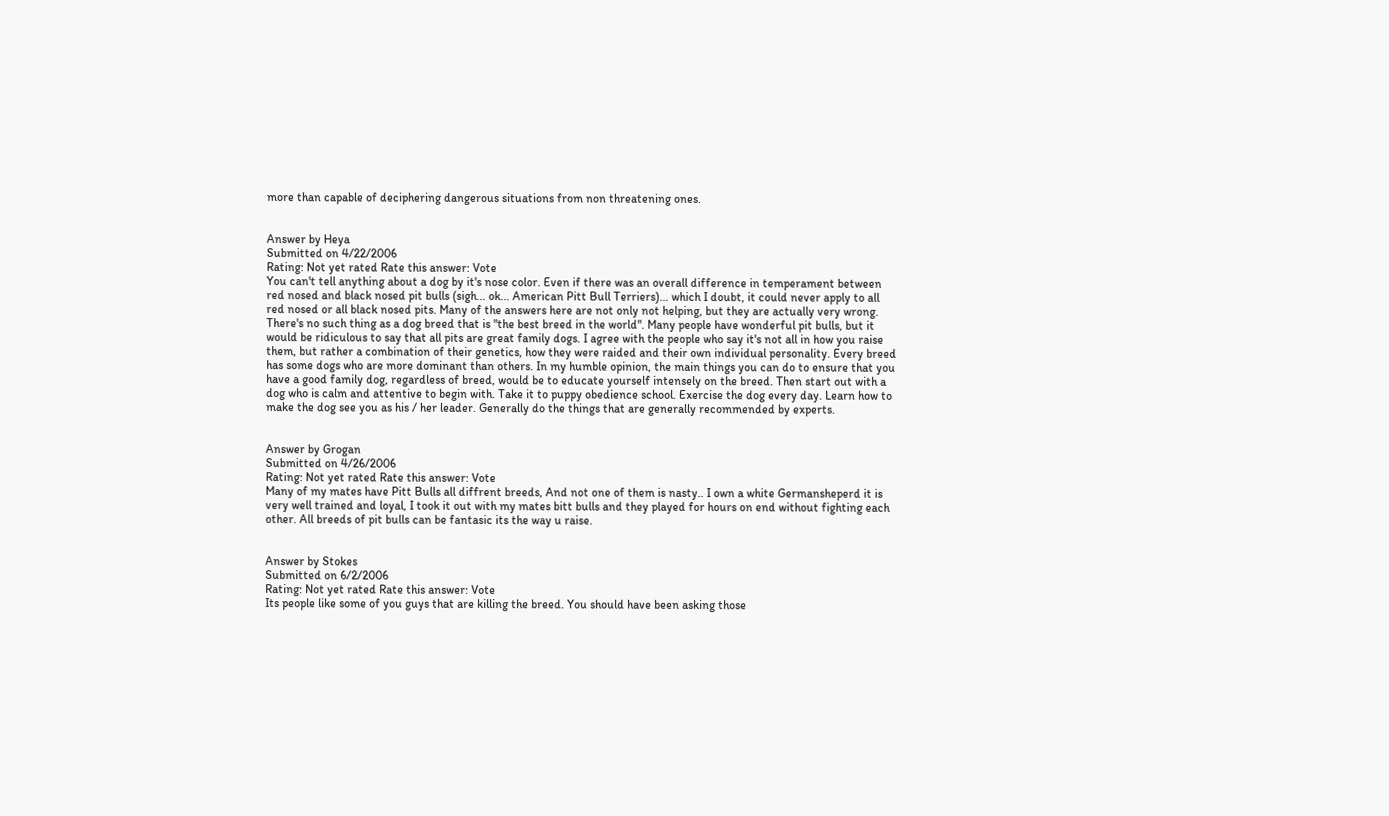more than capable of deciphering dangerous situations from non threatening ones.


Answer by Heya
Submitted on 4/22/2006
Rating: Not yet rated Rate this answer: Vote
You can't tell anything about a dog by it's nose color. Even if there was an overall difference in temperament between red nosed and black nosed pit bulls (sigh... ok... American Pitt Bull Terriers)... which I doubt, it could never apply to all red nosed or all black nosed pits. Many of the answers here are not only not helping, but they are actually very wrong. There's no such thing as a dog breed that is "the best breed in the world". Many people have wonderful pit bulls, but it would be ridiculous to say that all pits are great family dogs. I agree with the people who say it's not all in how you raise them, but rather a combination of their genetics, how they were raided and their own individual personality. Every breed has some dogs who are more dominant than others. In my humble opinion, the main things you can do to ensure that you have a good family dog, regardless of breed, would be to educate yourself intensely on the breed. Then start out with a dog who is calm and attentive to begin with. Take it to puppy obedience school. Exercise the dog every day. Learn how to make the dog see you as his / her leader. Generally do the things that are generally recommended by experts.


Answer by Grogan
Submitted on 4/26/2006
Rating: Not yet rated Rate this answer: Vote
Many of my mates have Pitt Bulls all diffrent breeds, And not one of them is nasty.. I own a white Germansheperd it is very well trained and loyal, I took it out with my mates bitt bulls and they played for hours on end without fighting each other. All breeds of pit bulls can be fantasic its the way u raise.


Answer by Stokes
Submitted on 6/2/2006
Rating: Not yet rated Rate this answer: Vote
Its people like some of you guys that are killing the breed. You should have been asking those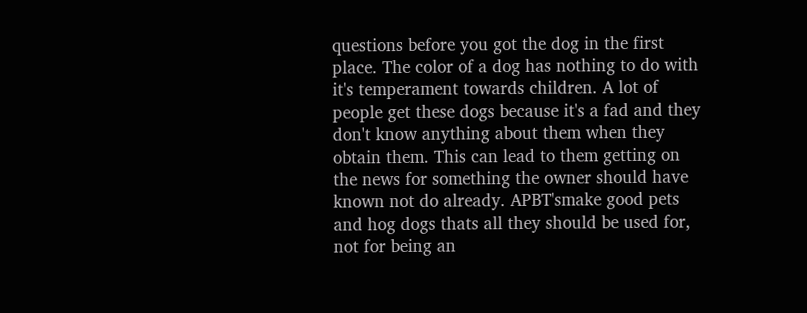questions before you got the dog in the first place. The color of a dog has nothing to do with it's temperament towards children. A lot of people get these dogs because it's a fad and they don't know anything about them when they obtain them. This can lead to them getting on the news for something the owner should have known not do already. APBT'smake good pets and hog dogs thats all they should be used for, not for being an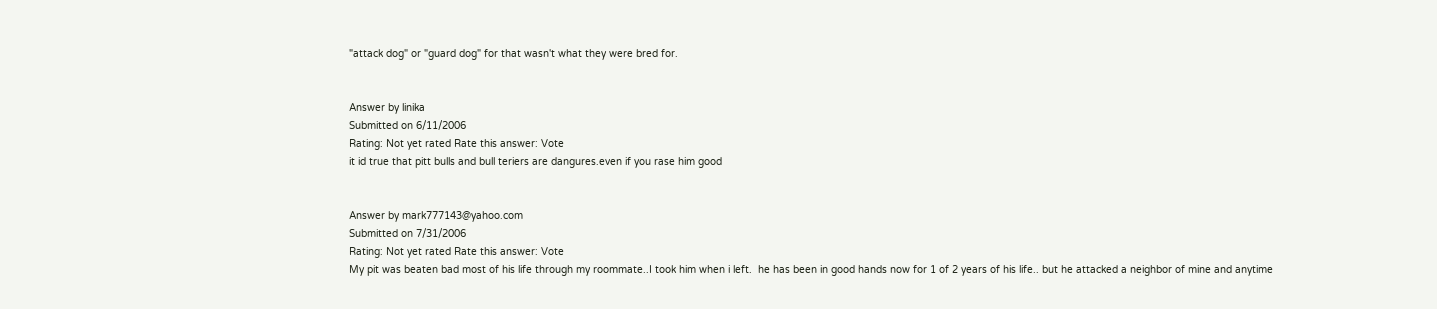"attack dog" or "guard dog" for that wasn't what they were bred for.


Answer by linika
Submitted on 6/11/2006
Rating: Not yet rated Rate this answer: Vote
it id true that pitt bulls and bull teriers are dangures.even if you rase him good


Answer by mark777143@yahoo.com
Submitted on 7/31/2006
Rating: Not yet rated Rate this answer: Vote
My pit was beaten bad most of his life through my roommate..I took him when i left.  he has been in good hands now for 1 of 2 years of his life.. but he attacked a neighbor of mine and anytime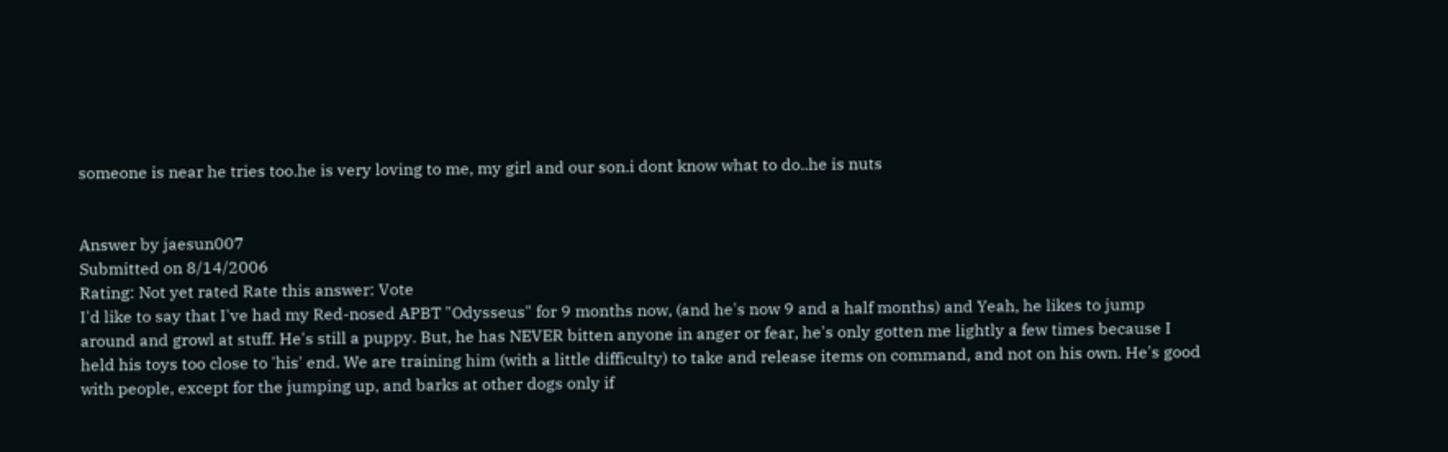someone is near he tries too.he is very loving to me, my girl and our son.i dont know what to do..he is nuts


Answer by jaesun007
Submitted on 8/14/2006
Rating: Not yet rated Rate this answer: Vote
I'd like to say that I've had my Red-nosed APBT "Odysseus" for 9 months now, (and he's now 9 and a half months) and Yeah, he likes to jump around and growl at stuff. He's still a puppy. But, he has NEVER bitten anyone in anger or fear, he's only gotten me lightly a few times because I held his toys too close to 'his' end. We are training him (with a little difficulty) to take and release items on command, and not on his own. He's good with people, except for the jumping up, and barks at other dogs only if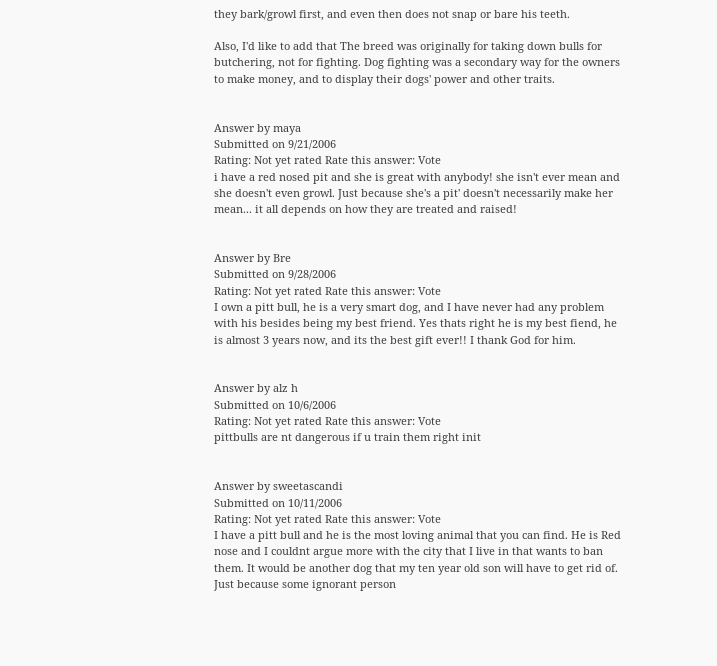they bark/growl first, and even then does not snap or bare his teeth.

Also, I'd like to add that The breed was originally for taking down bulls for butchering, not for fighting. Dog fighting was a secondary way for the owners to make money, and to display their dogs' power and other traits.


Answer by maya
Submitted on 9/21/2006
Rating: Not yet rated Rate this answer: Vote
i have a red nosed pit and she is great with anybody! she isn't ever mean and she doesn't even growl. Just because she's a pit' doesn't necessarily make her mean... it all depends on how they are treated and raised!


Answer by Bre
Submitted on 9/28/2006
Rating: Not yet rated Rate this answer: Vote
I own a pitt bull, he is a very smart dog, and I have never had any problem with his besides being my best friend. Yes thats right he is my best fiend, he is almost 3 years now, and its the best gift ever!! I thank God for him.


Answer by alz h
Submitted on 10/6/2006
Rating: Not yet rated Rate this answer: Vote
pittbulls are nt dangerous if u train them right init


Answer by sweetascandi
Submitted on 10/11/2006
Rating: Not yet rated Rate this answer: Vote
I have a pitt bull and he is the most loving animal that you can find. He is Red nose and I couldnt argue more with the city that I live in that wants to ban them. It would be another dog that my ten year old son will have to get rid of. Just because some ignorant person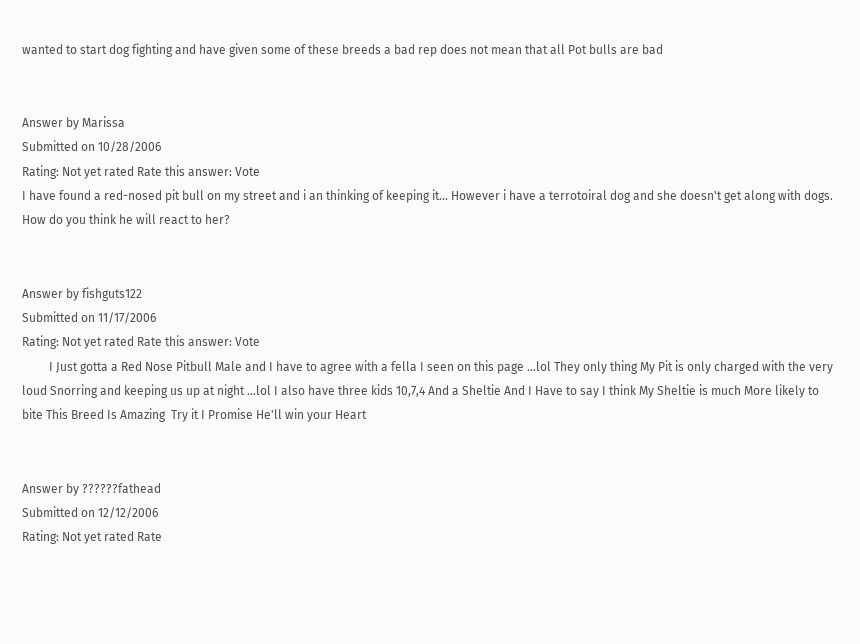wanted to start dog fighting and have given some of these breeds a bad rep does not mean that all Pot bulls are bad


Answer by Marissa
Submitted on 10/28/2006
Rating: Not yet rated Rate this answer: Vote
I have found a red-nosed pit bull on my street and i an thinking of keeping it... However i have a terrotoiral dog and she doesn't get along with dogs. How do you think he will react to her?


Answer by fishguts122
Submitted on 11/17/2006
Rating: Not yet rated Rate this answer: Vote
         I Just gotta a Red Nose Pitbull Male and I have to agree with a fella I seen on this page ...lol They only thing My Pit is only charged with the very loud Snorring and keeping us up at night ...lol I also have three kids 10,7,4 And a Sheltie And I Have to say I think My Sheltie is much More likely to bite This Breed Is Amazing  Try it I Promise He'll win your Heart


Answer by ??????fathead
Submitted on 12/12/2006
Rating: Not yet rated Rate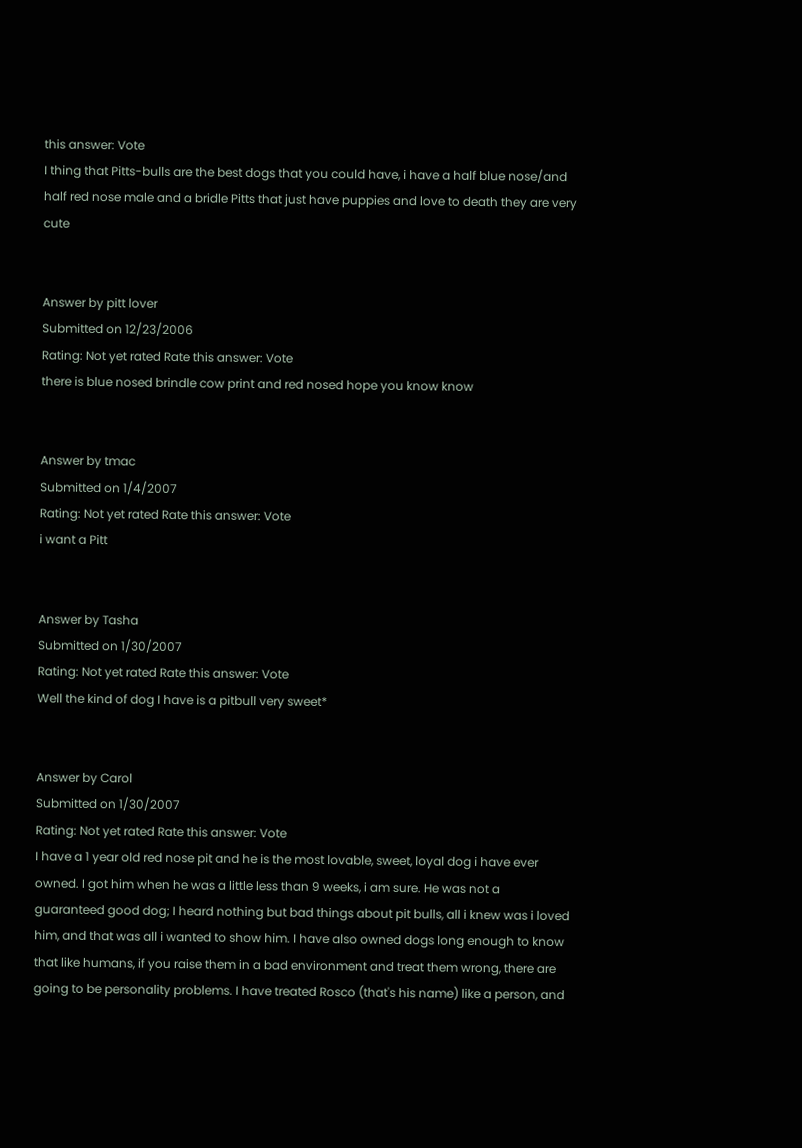this answer: Vote
I thing that Pitts-bulls are the best dogs that you could have, i have a half blue nose/and half red nose male and a bridle Pitts that just have puppies and love to death they are very cute


Answer by pitt lover
Submitted on 12/23/2006
Rating: Not yet rated Rate this answer: Vote
there is blue nosed brindle cow print and red nosed hope you know know


Answer by tmac
Submitted on 1/4/2007
Rating: Not yet rated Rate this answer: Vote
i want a Pitt


Answer by Tasha
Submitted on 1/30/2007
Rating: Not yet rated Rate this answer: Vote
Well the kind of dog I have is a pitbull very sweet*


Answer by Carol
Submitted on 1/30/2007
Rating: Not yet rated Rate this answer: Vote
I have a 1 year old red nose pit and he is the most lovable, sweet, loyal dog i have ever owned. I got him when he was a little less than 9 weeks, i am sure. He was not a guaranteed good dog; I heard nothing but bad things about pit bulls, all i knew was i loved him, and that was all i wanted to show him. I have also owned dogs long enough to know that like humans, if you raise them in a bad environment and treat them wrong, there are going to be personality problems. I have treated Rosco (that's his name) like a person, and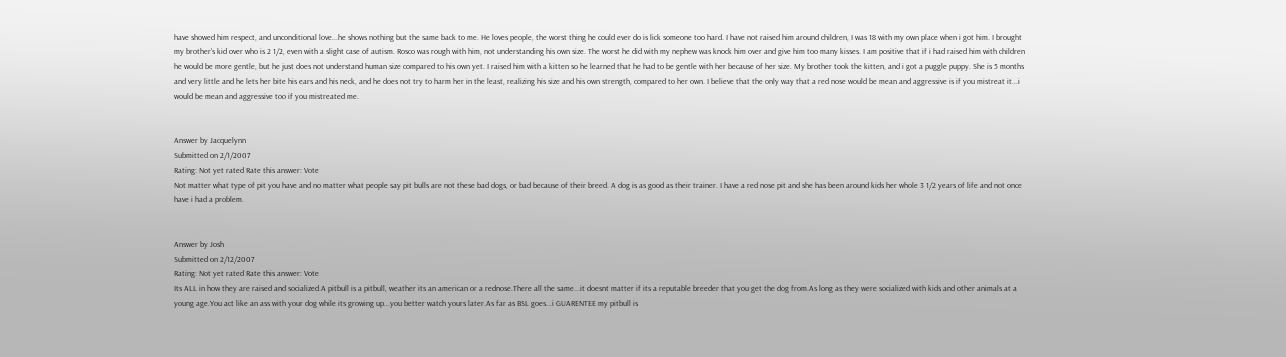have showed him respect, and unconditional love...he shows nothing but the same back to me. He loves people, the worst thing he could ever do is lick someone too hard. I have not raised him around children, I was 18 with my own place when i got him. I brought my brother's kid over who is 2 1/2, even with a slight case of autism. Rosco was rough with him, not understanding his own size. The worst he did with my nephew was knock him over and give him too many kisses. I am positive that if i had raised him with children he would be more gentle, but he just does not understand human size compared to his own yet. I raised him with a kitten so he learned that he had to be gentle with her because of her size. My brother took the kitten, and i got a puggle puppy. She is 5 months and very little and he lets her bite his ears and his neck, and he does not try to harm her in the least, realizing his size and his own strength, compared to her own. I believe that the only way that a red nose would be mean and aggressive is if you mistreat it...i would be mean and aggressive too if you mistreated me.


Answer by Jacquelynn
Submitted on 2/1/2007
Rating: Not yet rated Rate this answer: Vote
Not matter what type of pit you have and no matter what people say pit bulls are not these bad dogs, or bad because of their breed. A dog is as good as their trainer. I have a red nose pit and she has been around kids her whole 3 1/2 years of life and not once have i had a problem.


Answer by Josh
Submitted on 2/12/2007
Rating: Not yet rated Rate this answer: Vote
Its ALL in how they are raised and socialized.A pitbull is a pitbull, weather its an american or a rednose.There all the same...it doesnt matter if its a reputable breeder that you get the dog from.As long as they were socialized with kids and other animals at a young age.You act like an ass with your dog while its growing up...you better watch yours later.As far as BSL goes...i GUARENTEE my pitbull is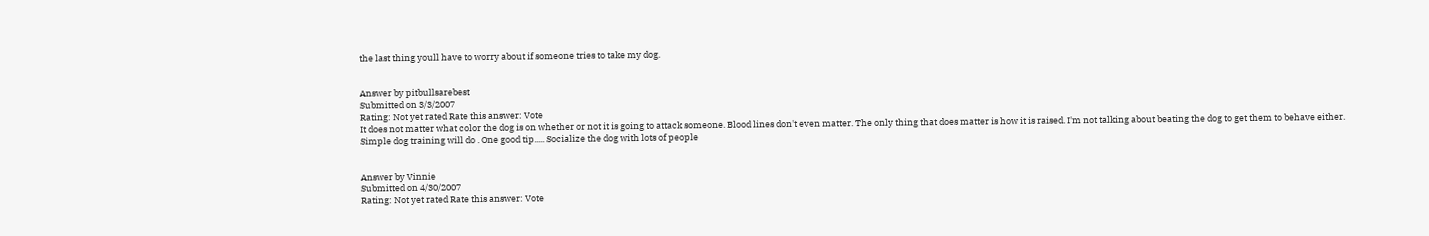the last thing youll have to worry about if someone tries to take my dog.


Answer by pitbullsarebest
Submitted on 3/3/2007
Rating: Not yet rated Rate this answer: Vote
It does not matter what color the dog is on whether or not it is going to attack someone. Blood lines don't even matter. The only thing that does matter is how it is raised. I'm not talking about beating the dog to get them to behave either. Simple dog training will do . One good tip..... Socialize the dog with lots of people


Answer by Vinnie
Submitted on 4/30/2007
Rating: Not yet rated Rate this answer: Vote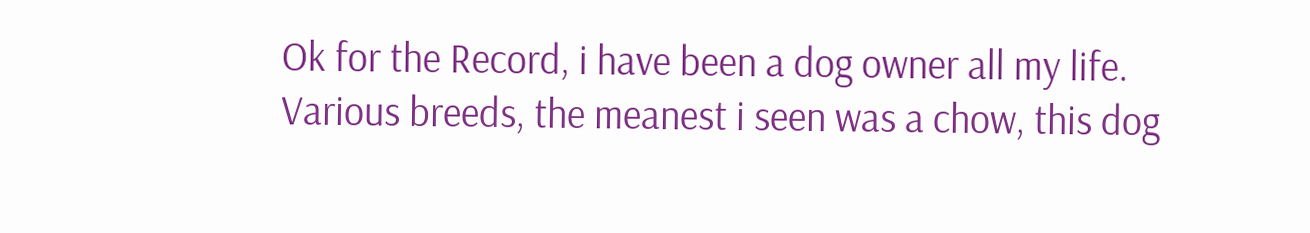Ok for the Record, i have been a dog owner all my life. Various breeds, the meanest i seen was a chow, this dog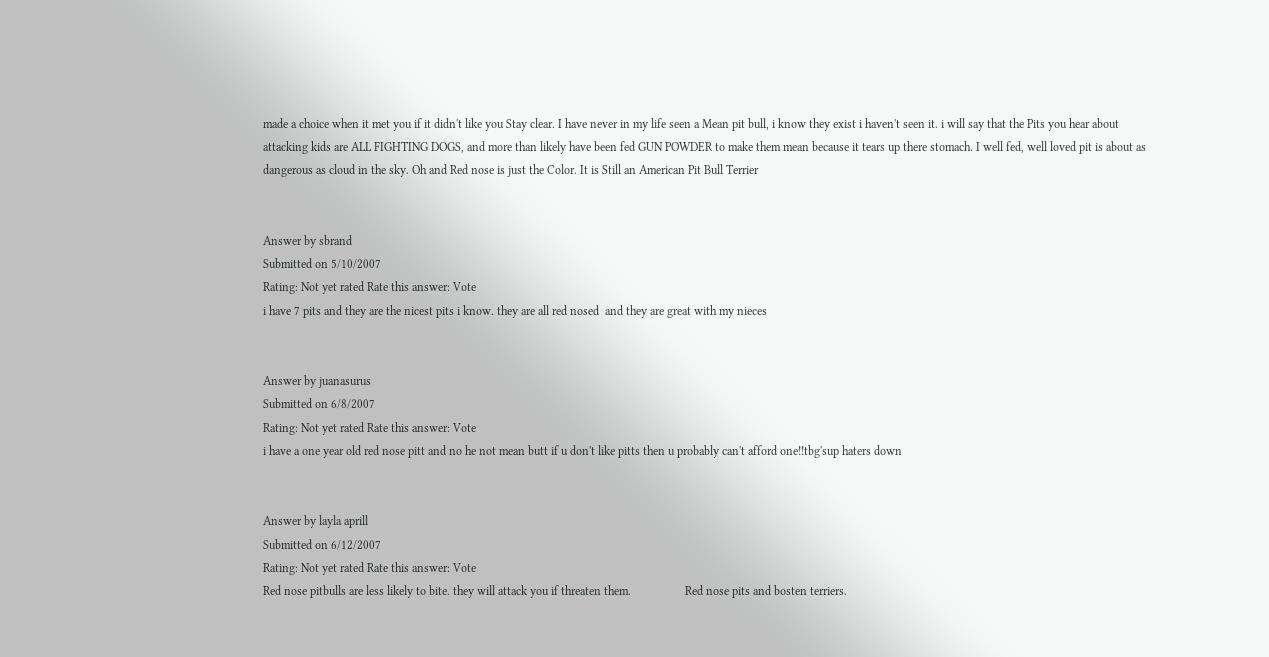made a choice when it met you if it didn't like you Stay clear. I have never in my life seen a Mean pit bull, i know they exist i haven't seen it. i will say that the Pits you hear about attacking kids are ALL FIGHTING DOGS, and more than likely have been fed GUN POWDER to make them mean because it tears up there stomach. I well fed, well loved pit is about as dangerous as cloud in the sky. Oh and Red nose is just the Color. It is Still an American Pit Bull Terrier


Answer by sbrand
Submitted on 5/10/2007
Rating: Not yet rated Rate this answer: Vote
i have 7 pits and they are the nicest pits i know. they are all red nosed  and they are great with my nieces


Answer by juanasurus
Submitted on 6/8/2007
Rating: Not yet rated Rate this answer: Vote
i have a one year old red nose pitt and no he not mean butt if u don't like pitts then u probably can't afford one!!tbg'sup haters down


Answer by layla aprill
Submitted on 6/12/2007
Rating: Not yet rated Rate this answer: Vote
Red nose pitbulls are less likely to bite. they will attack you if threaten them.                  Red nose pits and bosten terriers.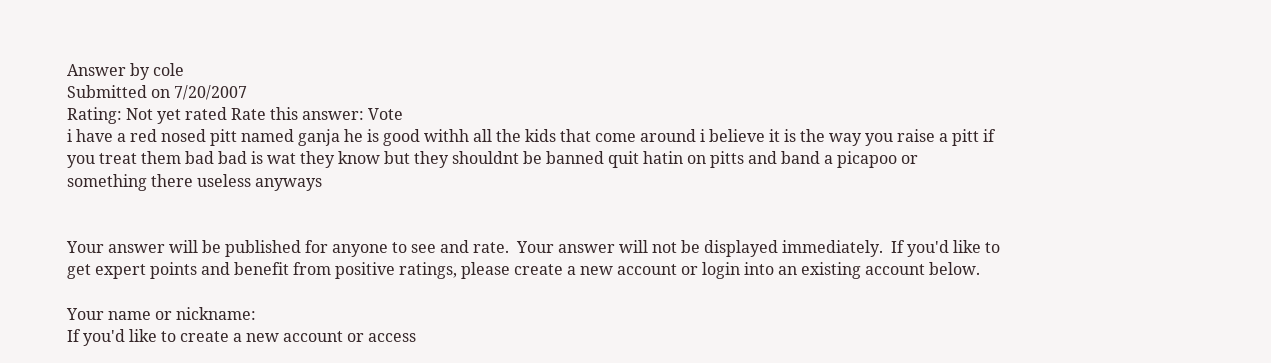Answer by cole
Submitted on 7/20/2007
Rating: Not yet rated Rate this answer: Vote
i have a red nosed pitt named ganja he is good withh all the kids that come around i believe it is the way you raise a pitt if you treat them bad bad is wat they know but they shouldnt be banned quit hatin on pitts and band a picapoo or something there useless anyways


Your answer will be published for anyone to see and rate.  Your answer will not be displayed immediately.  If you'd like to get expert points and benefit from positive ratings, please create a new account or login into an existing account below.

Your name or nickname:
If you'd like to create a new account or access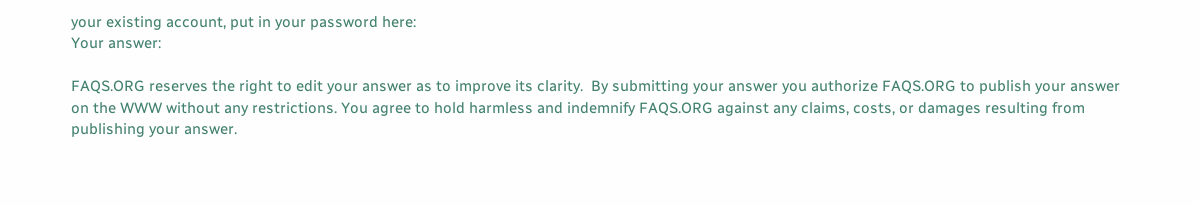your existing account, put in your password here:
Your answer:

FAQS.ORG reserves the right to edit your answer as to improve its clarity.  By submitting your answer you authorize FAQS.ORG to publish your answer on the WWW without any restrictions. You agree to hold harmless and indemnify FAQS.ORG against any claims, costs, or damages resulting from publishing your answer.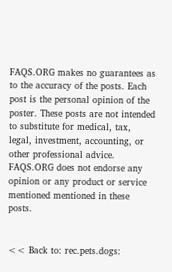FAQS.ORG makes no guarantees as to the accuracy of the posts. Each post is the personal opinion of the poster. These posts are not intended to substitute for medical, tax, legal, investment, accounting, or other professional advice. FAQS.ORG does not endorse any opinion or any product or service mentioned mentioned in these posts.


<< Back to: rec.pets.dogs: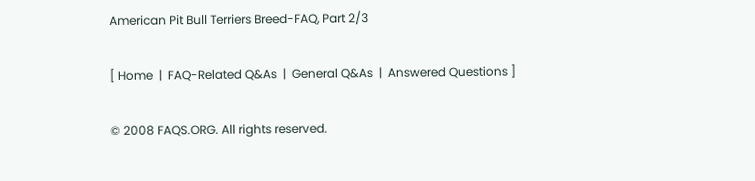American Pit Bull Terriers Breed-FAQ, Part 2/3

[ Home  |  FAQ-Related Q&As  |  General Q&As  |  Answered Questions ]

© 2008 FAQS.ORG. All rights reserved.